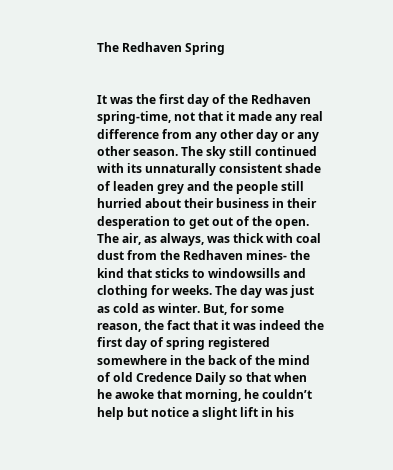The Redhaven Spring


It was the first day of the Redhaven spring-time, not that it made any real difference from any other day or any other season. The sky still continued with its unnaturally consistent shade of leaden grey and the people still hurried about their business in their desperation to get out of the open. The air, as always, was thick with coal dust from the Redhaven mines- the kind that sticks to windowsills and clothing for weeks. The day was just as cold as winter. But, for some reason, the fact that it was indeed the first day of spring registered somewhere in the back of the mind of old Credence Daily so that when he awoke that morning, he couldn’t help but notice a slight lift in his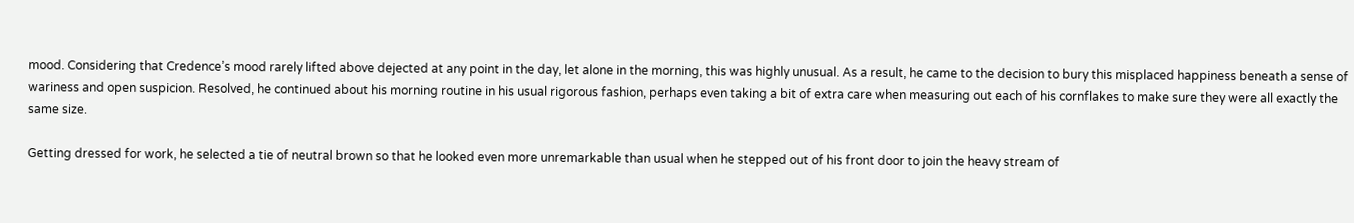mood. Considering that Credence’s mood rarely lifted above dejected at any point in the day, let alone in the morning, this was highly unusual. As a result, he came to the decision to bury this misplaced happiness beneath a sense of wariness and open suspicion. Resolved, he continued about his morning routine in his usual rigorous fashion, perhaps even taking a bit of extra care when measuring out each of his cornflakes to make sure they were all exactly the same size.

Getting dressed for work, he selected a tie of neutral brown so that he looked even more unremarkable than usual when he stepped out of his front door to join the heavy stream of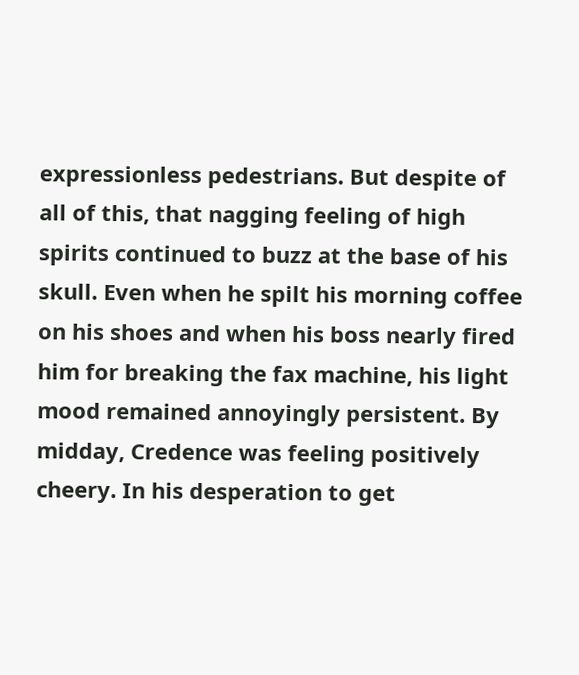expressionless pedestrians. But despite of all of this, that nagging feeling of high spirits continued to buzz at the base of his skull. Even when he spilt his morning coffee on his shoes and when his boss nearly fired him for breaking the fax machine, his light mood remained annoyingly persistent. By midday, Credence was feeling positively cheery. In his desperation to get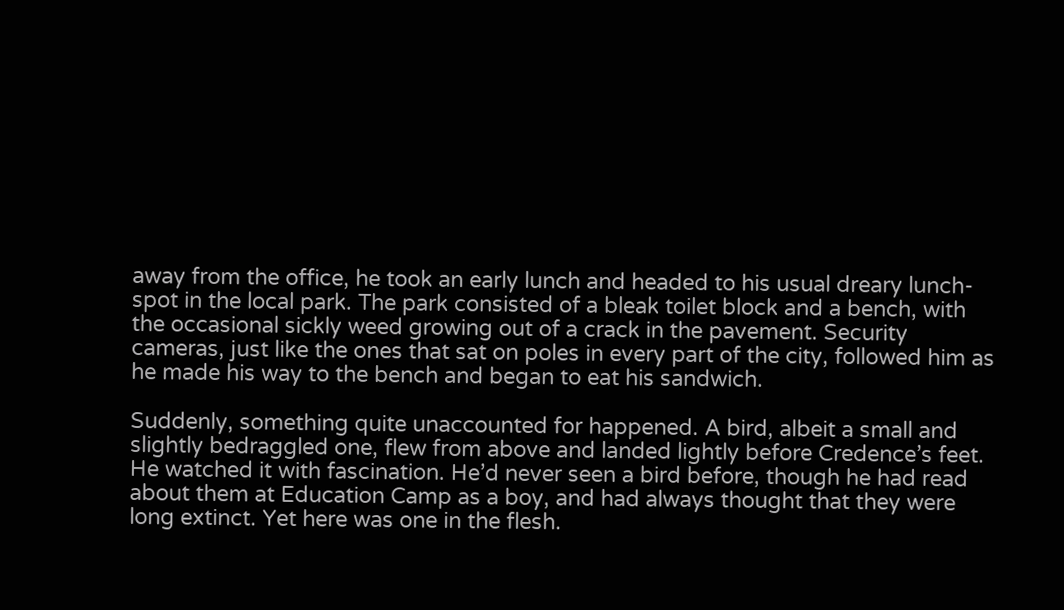away from the office, he took an early lunch and headed to his usual dreary lunch-spot in the local park. The park consisted of a bleak toilet block and a bench, with the occasional sickly weed growing out of a crack in the pavement. Security cameras, just like the ones that sat on poles in every part of the city, followed him as he made his way to the bench and began to eat his sandwich.

Suddenly, something quite unaccounted for happened. A bird, albeit a small and slightly bedraggled one, flew from above and landed lightly before Credence’s feet. He watched it with fascination. He’d never seen a bird before, though he had read about them at Education Camp as a boy, and had always thought that they were long extinct. Yet here was one in the flesh.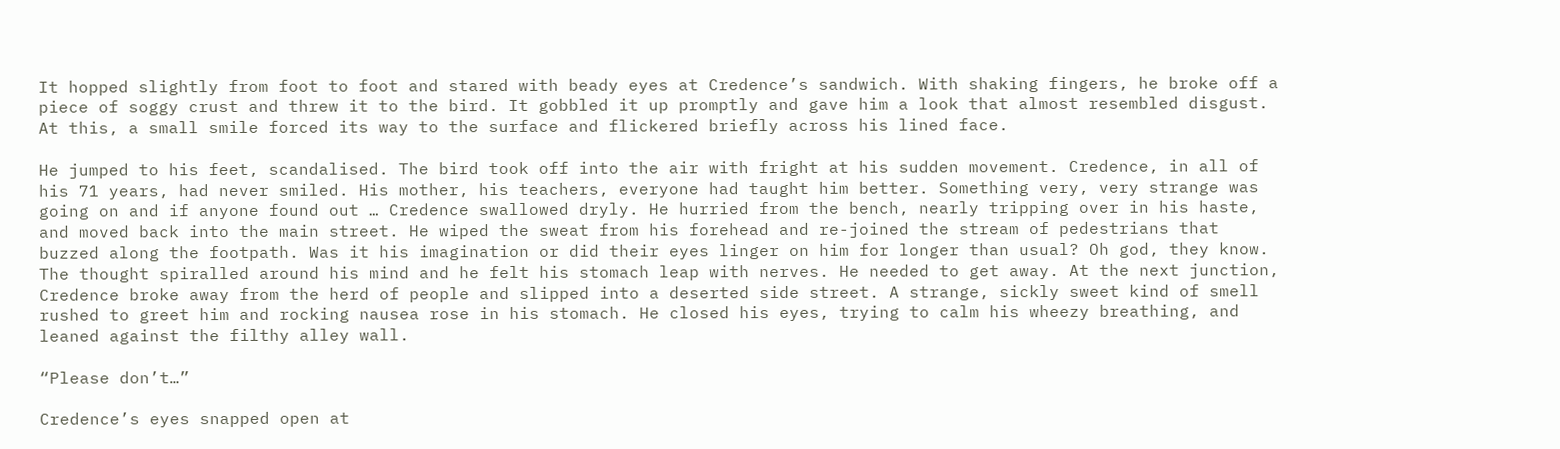It hopped slightly from foot to foot and stared with beady eyes at Credence’s sandwich. With shaking fingers, he broke off a piece of soggy crust and threw it to the bird. It gobbled it up promptly and gave him a look that almost resembled disgust. At this, a small smile forced its way to the surface and flickered briefly across his lined face.

He jumped to his feet, scandalised. The bird took off into the air with fright at his sudden movement. Credence, in all of his 71 years, had never smiled. His mother, his teachers, everyone had taught him better. Something very, very strange was going on and if anyone found out … Credence swallowed dryly. He hurried from the bench, nearly tripping over in his haste, and moved back into the main street. He wiped the sweat from his forehead and re-joined the stream of pedestrians that buzzed along the footpath. Was it his imagination or did their eyes linger on him for longer than usual? Oh god, they know. The thought spiralled around his mind and he felt his stomach leap with nerves. He needed to get away. At the next junction, Credence broke away from the herd of people and slipped into a deserted side street. A strange, sickly sweet kind of smell rushed to greet him and rocking nausea rose in his stomach. He closed his eyes, trying to calm his wheezy breathing, and leaned against the filthy alley wall.

“Please don’t…”

Credence’s eyes snapped open at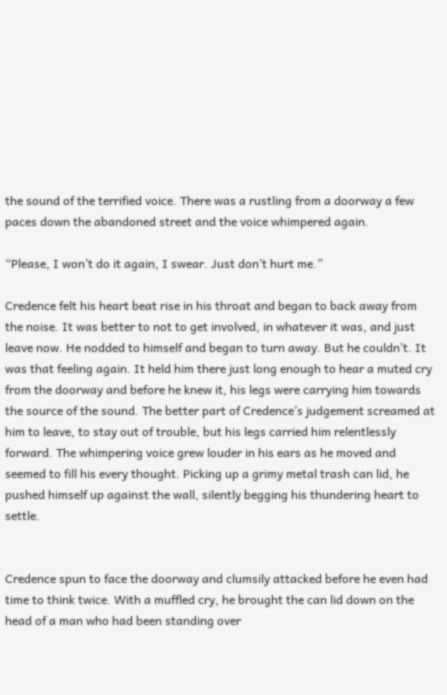the sound of the terrified voice. There was a rustling from a doorway a few paces down the abandoned street and the voice whimpered again.

“Please, I won’t do it again, I swear. Just don’t hurt me.”

Credence felt his heart beat rise in his throat and began to back away from the noise. It was better to not to get involved, in whatever it was, and just leave now. He nodded to himself and began to turn away. But he couldn’t. It was that feeling again. It held him there just long enough to hear a muted cry from the doorway and before he knew it, his legs were carrying him towards the source of the sound. The better part of Credence’s judgement screamed at him to leave, to stay out of trouble, but his legs carried him relentlessly forward. The whimpering voice grew louder in his ears as he moved and seemed to fill his every thought. Picking up a grimy metal trash can lid, he pushed himself up against the wall, silently begging his thundering heart to settle.


Credence spun to face the doorway and clumsily attacked before he even had time to think twice. With a muffled cry, he brought the can lid down on the head of a man who had been standing over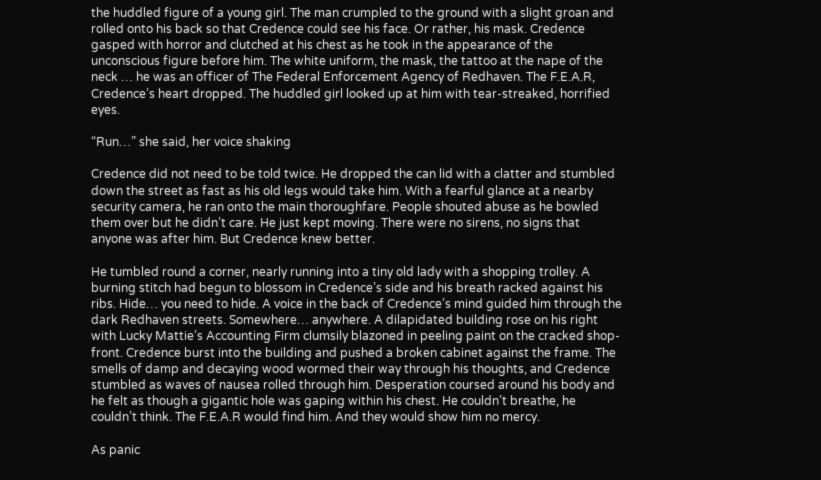the huddled figure of a young girl. The man crumpled to the ground with a slight groan and rolled onto his back so that Credence could see his face. Or rather, his mask. Credence gasped with horror and clutched at his chest as he took in the appearance of the unconscious figure before him. The white uniform, the mask, the tattoo at the nape of the neck … he was an officer of The Federal Enforcement Agency of Redhaven. The F.E.A.R, Credence’s heart dropped. The huddled girl looked up at him with tear-streaked, horrified eyes.

“Run…” she said, her voice shaking

Credence did not need to be told twice. He dropped the can lid with a clatter and stumbled down the street as fast as his old legs would take him. With a fearful glance at a nearby security camera, he ran onto the main thoroughfare. People shouted abuse as he bowled them over but he didn’t care. He just kept moving. There were no sirens, no signs that anyone was after him. But Credence knew better.

He tumbled round a corner, nearly running into a tiny old lady with a shopping trolley. A burning stitch had begun to blossom in Credence’s side and his breath racked against his ribs. Hide… you need to hide. A voice in the back of Credence’s mind guided him through the dark Redhaven streets. Somewhere… anywhere. A dilapidated building rose on his right with Lucky Mattie’s Accounting Firm clumsily blazoned in peeling paint on the cracked shop-front. Credence burst into the building and pushed a broken cabinet against the frame. The smells of damp and decaying wood wormed their way through his thoughts, and Credence stumbled as waves of nausea rolled through him. Desperation coursed around his body and he felt as though a gigantic hole was gaping within his chest. He couldn’t breathe, he couldn’t think. The F.E.A.R would find him. And they would show him no mercy.

As panic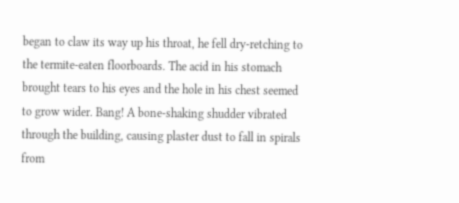began to claw its way up his throat, he fell dry-retching to the termite-eaten floorboards. The acid in his stomach brought tears to his eyes and the hole in his chest seemed to grow wider. Bang! A bone-shaking shudder vibrated through the building, causing plaster dust to fall in spirals from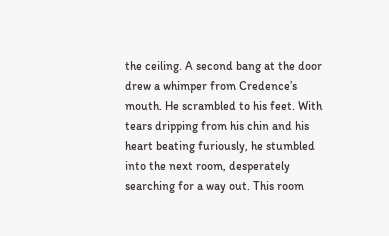the ceiling. A second bang at the door drew a whimper from Credence’s mouth. He scrambled to his feet. With tears dripping from his chin and his heart beating furiously, he stumbled into the next room, desperately searching for a way out. This room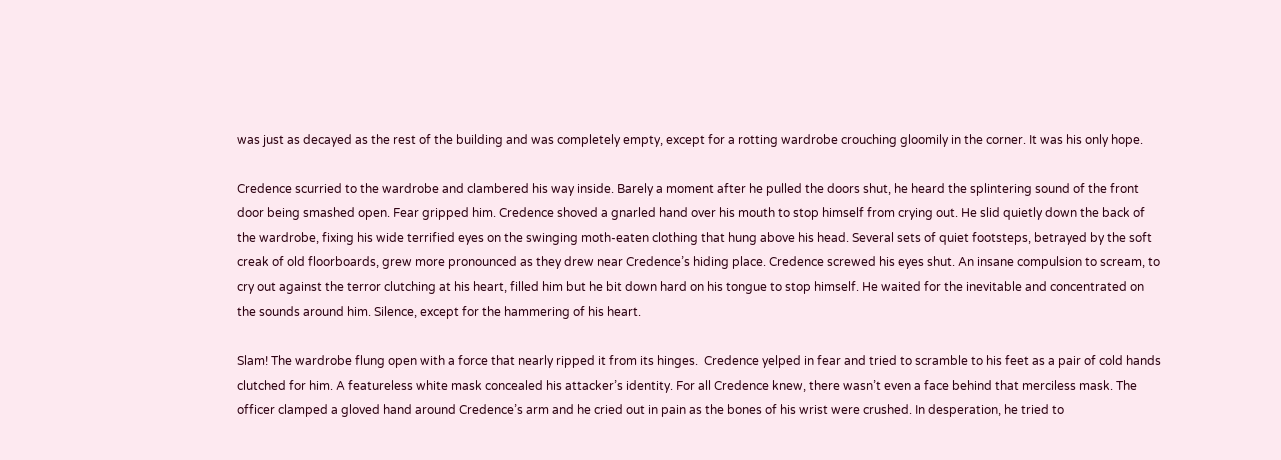was just as decayed as the rest of the building and was completely empty, except for a rotting wardrobe crouching gloomily in the corner. It was his only hope.

Credence scurried to the wardrobe and clambered his way inside. Barely a moment after he pulled the doors shut, he heard the splintering sound of the front door being smashed open. Fear gripped him. Credence shoved a gnarled hand over his mouth to stop himself from crying out. He slid quietly down the back of the wardrobe, fixing his wide terrified eyes on the swinging moth-eaten clothing that hung above his head. Several sets of quiet footsteps, betrayed by the soft creak of old floorboards, grew more pronounced as they drew near Credence’s hiding place. Credence screwed his eyes shut. An insane compulsion to scream, to cry out against the terror clutching at his heart, filled him but he bit down hard on his tongue to stop himself. He waited for the inevitable and concentrated on the sounds around him. Silence, except for the hammering of his heart.

Slam! The wardrobe flung open with a force that nearly ripped it from its hinges.  Credence yelped in fear and tried to scramble to his feet as a pair of cold hands clutched for him. A featureless white mask concealed his attacker’s identity. For all Credence knew, there wasn’t even a face behind that merciless mask. The officer clamped a gloved hand around Credence’s arm and he cried out in pain as the bones of his wrist were crushed. In desperation, he tried to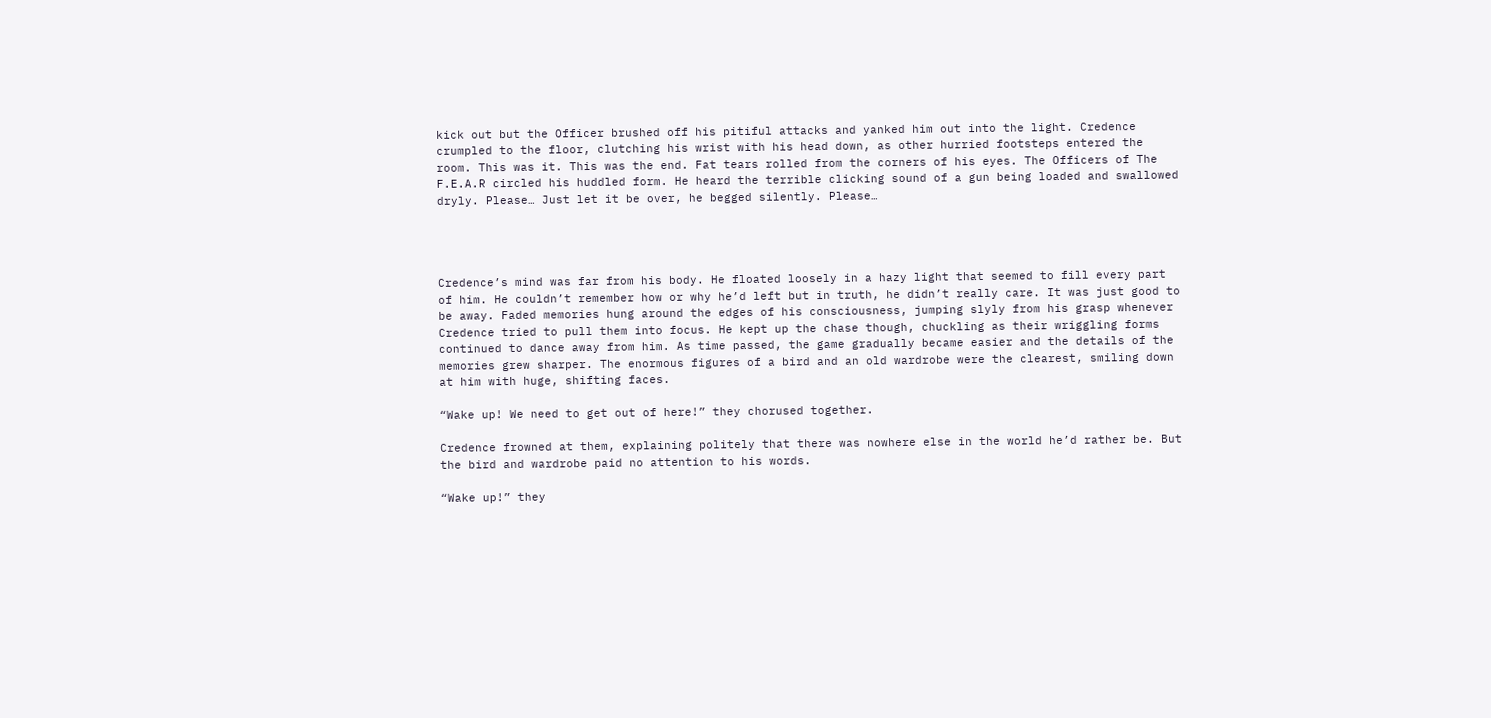kick out but the Officer brushed off his pitiful attacks and yanked him out into the light. Credence crumpled to the floor, clutching his wrist with his head down, as other hurried footsteps entered the room. This was it. This was the end. Fat tears rolled from the corners of his eyes. The Officers of The F.E.A.R circled his huddled form. He heard the terrible clicking sound of a gun being loaded and swallowed dryly. Please… Just let it be over, he begged silently. Please…




Credence’s mind was far from his body. He floated loosely in a hazy light that seemed to fill every part of him. He couldn’t remember how or why he’d left but in truth, he didn’t really care. It was just good to be away. Faded memories hung around the edges of his consciousness, jumping slyly from his grasp whenever Credence tried to pull them into focus. He kept up the chase though, chuckling as their wriggling forms continued to dance away from him. As time passed, the game gradually became easier and the details of the memories grew sharper. The enormous figures of a bird and an old wardrobe were the clearest, smiling down at him with huge, shifting faces.

“Wake up! We need to get out of here!” they chorused together.

Credence frowned at them, explaining politely that there was nowhere else in the world he’d rather be. But the bird and wardrobe paid no attention to his words.

“Wake up!” they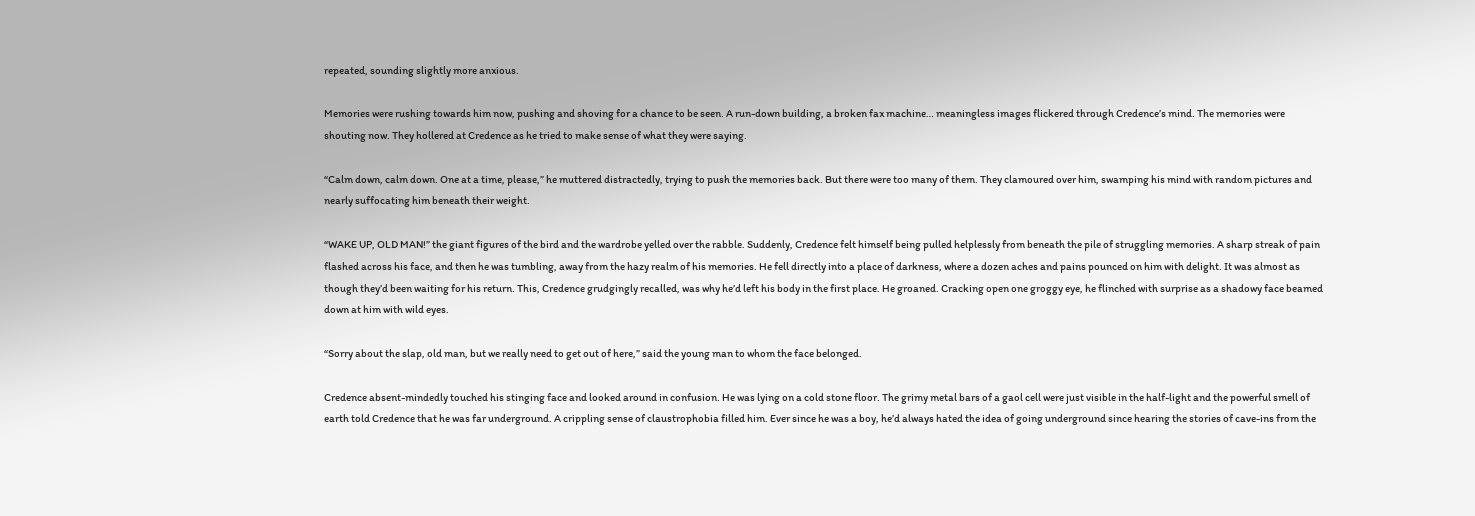repeated, sounding slightly more anxious.

Memories were rushing towards him now, pushing and shoving for a chance to be seen. A run-down building, a broken fax machine… meaningless images flickered through Credence’s mind. The memories were shouting now. They hollered at Credence as he tried to make sense of what they were saying.

“Calm down, calm down. One at a time, please,” he muttered distractedly, trying to push the memories back. But there were too many of them. They clamoured over him, swamping his mind with random pictures and nearly suffocating him beneath their weight.

“WAKE UP, OLD MAN!” the giant figures of the bird and the wardrobe yelled over the rabble. Suddenly, Credence felt himself being pulled helplessly from beneath the pile of struggling memories. A sharp streak of pain flashed across his face, and then he was tumbling, away from the hazy realm of his memories. He fell directly into a place of darkness, where a dozen aches and pains pounced on him with delight. It was almost as though they’d been waiting for his return. This, Credence grudgingly recalled, was why he’d left his body in the first place. He groaned. Cracking open one groggy eye, he flinched with surprise as a shadowy face beamed down at him with wild eyes.

“Sorry about the slap, old man, but we really need to get out of here,” said the young man to whom the face belonged.

Credence absent-mindedly touched his stinging face and looked around in confusion. He was lying on a cold stone floor. The grimy metal bars of a gaol cell were just visible in the half-light and the powerful smell of earth told Credence that he was far underground. A crippling sense of claustrophobia filled him. Ever since he was a boy, he’d always hated the idea of going underground since hearing the stories of cave-ins from the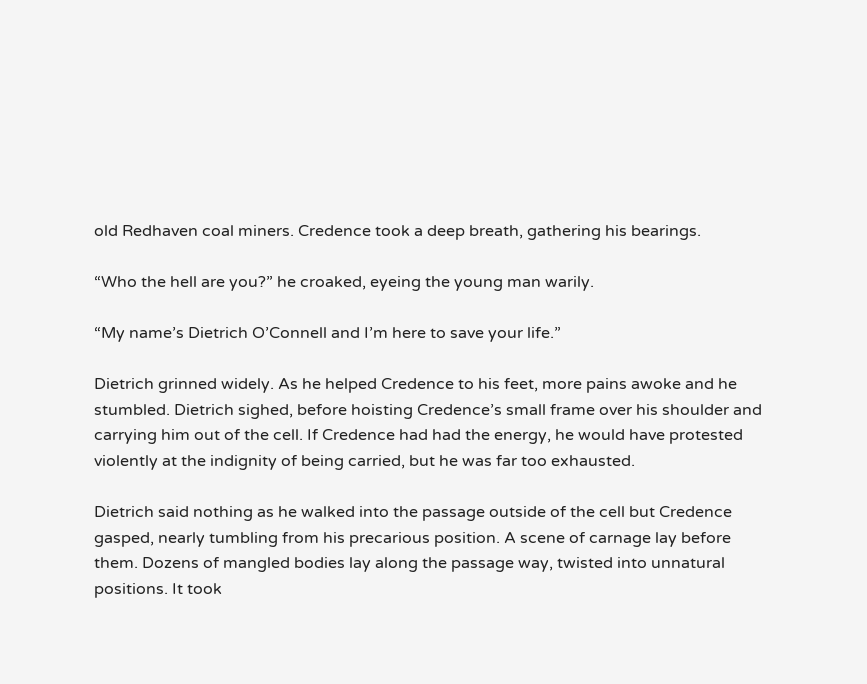old Redhaven coal miners. Credence took a deep breath, gathering his bearings.

“Who the hell are you?” he croaked, eyeing the young man warily.

“My name’s Dietrich O’Connell and I’m here to save your life.”

Dietrich grinned widely. As he helped Credence to his feet, more pains awoke and he stumbled. Dietrich sighed, before hoisting Credence’s small frame over his shoulder and carrying him out of the cell. If Credence had had the energy, he would have protested violently at the indignity of being carried, but he was far too exhausted.

Dietrich said nothing as he walked into the passage outside of the cell but Credence gasped, nearly tumbling from his precarious position. A scene of carnage lay before them. Dozens of mangled bodies lay along the passage way, twisted into unnatural positions. It took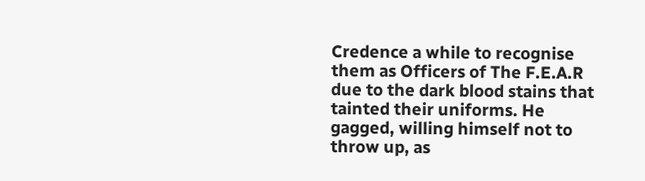Credence a while to recognise them as Officers of The F.E.A.R due to the dark blood stains that tainted their uniforms. He gagged, willing himself not to throw up, as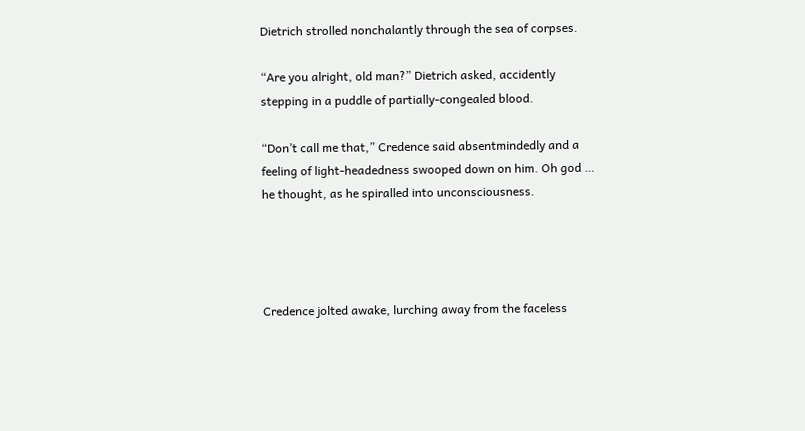Dietrich strolled nonchalantly through the sea of corpses.

“Are you alright, old man?” Dietrich asked, accidently stepping in a puddle of partially-congealed blood.

“Don’t call me that,” Credence said absentmindedly and a feeling of light-headedness swooped down on him. Oh god … he thought, as he spiralled into unconsciousness.




Credence jolted awake, lurching away from the faceless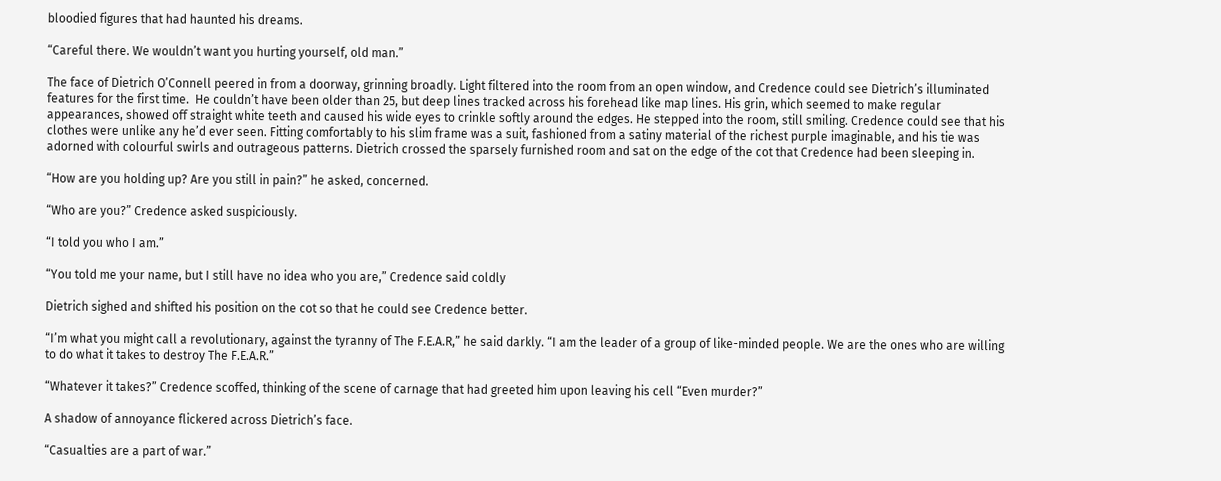bloodied figures that had haunted his dreams.

“Careful there. We wouldn’t want you hurting yourself, old man.”

The face of Dietrich O’Connell peered in from a doorway, grinning broadly. Light filtered into the room from an open window, and Credence could see Dietrich’s illuminated features for the first time.  He couldn’t have been older than 25, but deep lines tracked across his forehead like map lines. His grin, which seemed to make regular appearances, showed off straight white teeth and caused his wide eyes to crinkle softly around the edges. He stepped into the room, still smiling. Credence could see that his clothes were unlike any he’d ever seen. Fitting comfortably to his slim frame was a suit, fashioned from a satiny material of the richest purple imaginable, and his tie was adorned with colourful swirls and outrageous patterns. Dietrich crossed the sparsely furnished room and sat on the edge of the cot that Credence had been sleeping in.

“How are you holding up? Are you still in pain?” he asked, concerned.

“Who are you?” Credence asked suspiciously.

“I told you who I am.”

“You told me your name, but I still have no idea who you are,” Credence said coldly

Dietrich sighed and shifted his position on the cot so that he could see Credence better.

“I’m what you might call a revolutionary, against the tyranny of The F.E.A.R,” he said darkly. “I am the leader of a group of like-minded people. We are the ones who are willing to do what it takes to destroy The F.E.A.R.”

“Whatever it takes?” Credence scoffed, thinking of the scene of carnage that had greeted him upon leaving his cell “Even murder?”

A shadow of annoyance flickered across Dietrich’s face.

“Casualties are a part of war.”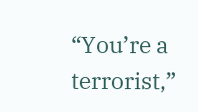“You’re a terrorist,”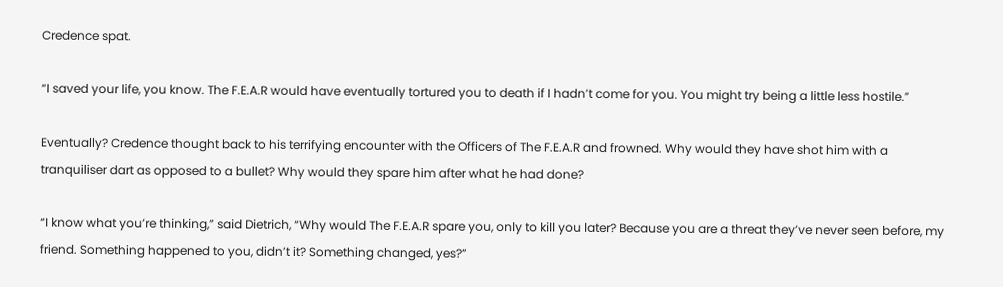Credence spat.

“I saved your life, you know. The F.E.A.R would have eventually tortured you to death if I hadn’t come for you. You might try being a little less hostile.”

Eventually? Credence thought back to his terrifying encounter with the Officers of The F.E.A.R and frowned. Why would they have shot him with a tranquiliser dart as opposed to a bullet? Why would they spare him after what he had done?

“I know what you’re thinking,” said Dietrich, “Why would The F.E.A.R spare you, only to kill you later? Because you are a threat they’ve never seen before, my friend. Something happened to you, didn’t it? Something changed, yes?”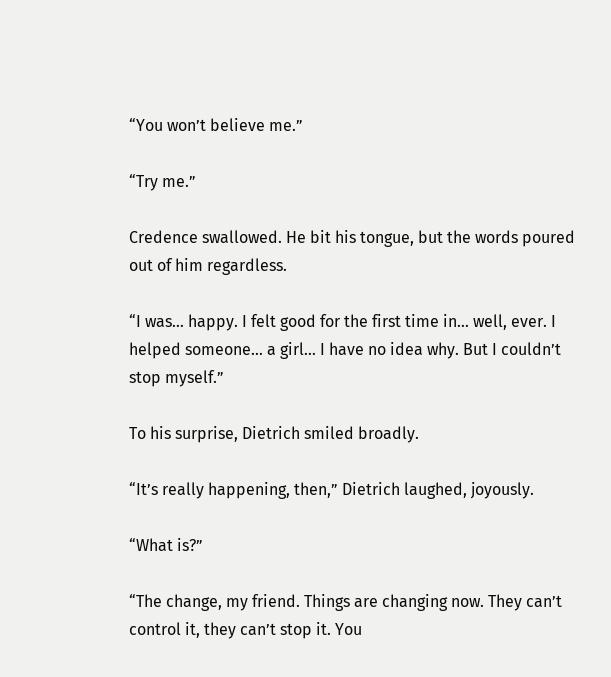“You won’t believe me.”

“Try me.”

Credence swallowed. He bit his tongue, but the words poured out of him regardless.

“I was… happy. I felt good for the first time in… well, ever. I helped someone… a girl… I have no idea why. But I couldn’t stop myself.”

To his surprise, Dietrich smiled broadly.

“It’s really happening, then,” Dietrich laughed, joyously.

“What is?”

“The change, my friend. Things are changing now. They can’t control it, they can’t stop it. You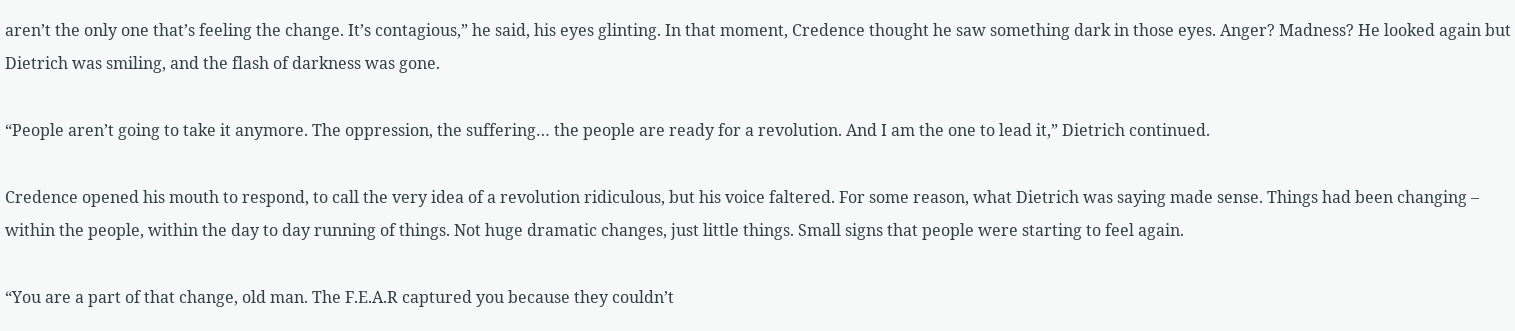aren’t the only one that’s feeling the change. It’s contagious,” he said, his eyes glinting. In that moment, Credence thought he saw something dark in those eyes. Anger? Madness? He looked again but Dietrich was smiling, and the flash of darkness was gone.

“People aren’t going to take it anymore. The oppression, the suffering… the people are ready for a revolution. And I am the one to lead it,” Dietrich continued.

Credence opened his mouth to respond, to call the very idea of a revolution ridiculous, but his voice faltered. For some reason, what Dietrich was saying made sense. Things had been changing – within the people, within the day to day running of things. Not huge dramatic changes, just little things. Small signs that people were starting to feel again.

“You are a part of that change, old man. The F.E.A.R captured you because they couldn’t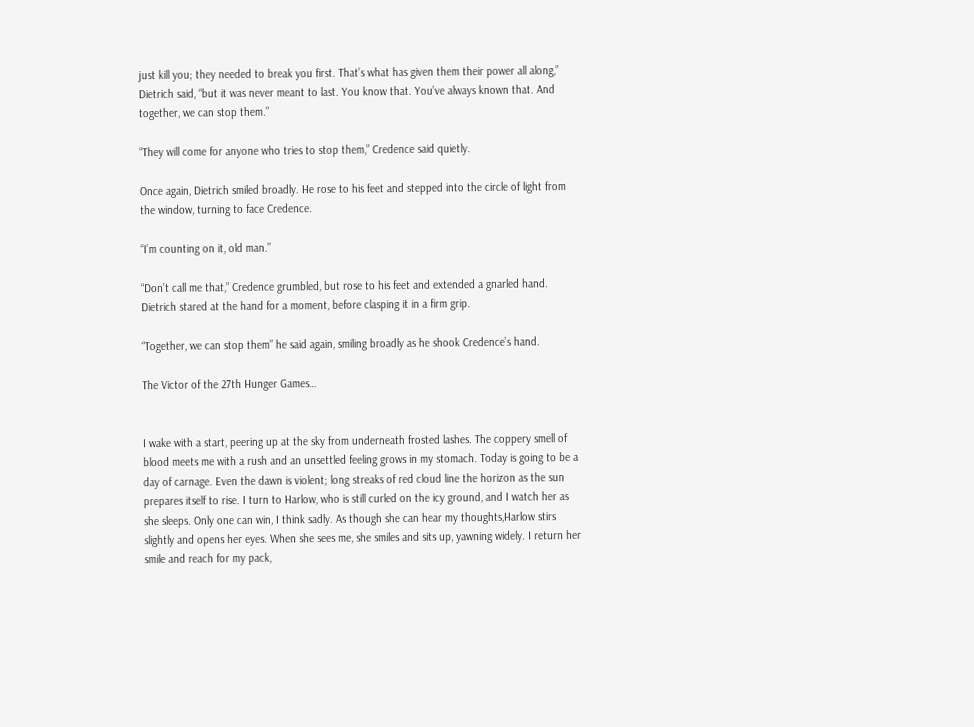just kill you; they needed to break you first. That’s what has given them their power all along,” Dietrich said, “but it was never meant to last. You know that. You’ve always known that. And together, we can stop them.”

“They will come for anyone who tries to stop them,” Credence said quietly.

Once again, Dietrich smiled broadly. He rose to his feet and stepped into the circle of light from the window, turning to face Credence.

“I’m counting on it, old man.”

“Don’t call me that,” Credence grumbled, but rose to his feet and extended a gnarled hand. Dietrich stared at the hand for a moment, before clasping it in a firm grip.

“Together, we can stop them” he said again, smiling broadly as he shook Credence’s hand.

The Victor of the 27th Hunger Games…


I wake with a start, peering up at the sky from underneath frosted lashes. The coppery smell of blood meets me with a rush and an unsettled feeling grows in my stomach. Today is going to be a day of carnage. Even the dawn is violent; long streaks of red cloud line the horizon as the sun prepares itself to rise. I turn to Harlow, who is still curled on the icy ground, and I watch her as she sleeps. Only one can win, I think sadly. As though she can hear my thoughts,Harlow stirs slightly and opens her eyes. When she sees me, she smiles and sits up, yawning widely. I return her smile and reach for my pack,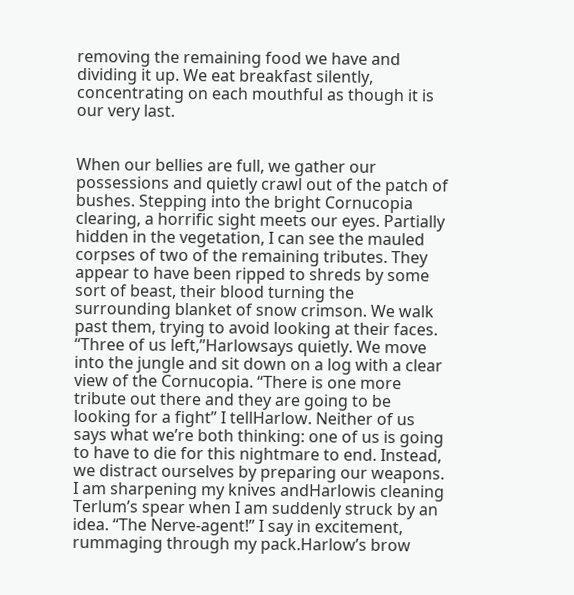removing the remaining food we have and dividing it up. We eat breakfast silently, concentrating on each mouthful as though it is our very last.


When our bellies are full, we gather our possessions and quietly crawl out of the patch of bushes. Stepping into the bright Cornucopia clearing, a horrific sight meets our eyes. Partially hidden in the vegetation, I can see the mauled corpses of two of the remaining tributes. They appear to have been ripped to shreds by some sort of beast, their blood turning the surrounding blanket of snow crimson. We walk past them, trying to avoid looking at their faces. “Three of us left,”Harlowsays quietly. We move into the jungle and sit down on a log with a clear view of the Cornucopia. “There is one more tribute out there and they are going to be looking for a fight” I tellHarlow. Neither of us says what we’re both thinking: one of us is going to have to die for this nightmare to end. Instead, we distract ourselves by preparing our weapons. I am sharpening my knives andHarlowis cleaning Terlum’s spear when I am suddenly struck by an idea. “The Nerve-agent!” I say in excitement, rummaging through my pack.Harlow’s brow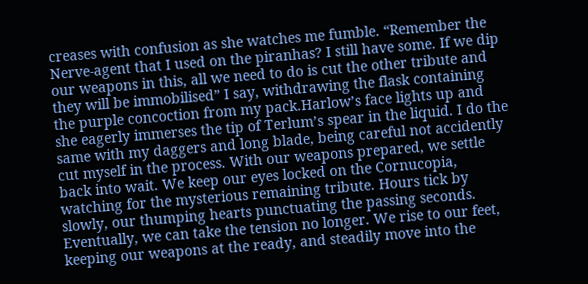creases with confusion as she watches me fumble. “Remember the Nerve-agent that I used on the piranhas? I still have some. If we dip our weapons in this, all we need to do is cut the other tribute and they will be immobilised” I say, withdrawing the flask containing the purple concoction from my pack.Harlow’s face lights up and she eagerly immerses the tip of Terlum’s spear in the liquid. I do the same with my daggers and long blade, being careful not accidently cut myself in the process. With our weapons prepared, we settle back into wait. We keep our eyes locked on the Cornucopia, watching for the mysterious remaining tribute. Hours tick by slowly, our thumping hearts punctuating the passing seconds. Eventually, we can take the tension no longer. We rise to our feet, keeping our weapons at the ready, and steadily move into the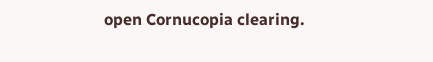open Cornucopia clearing.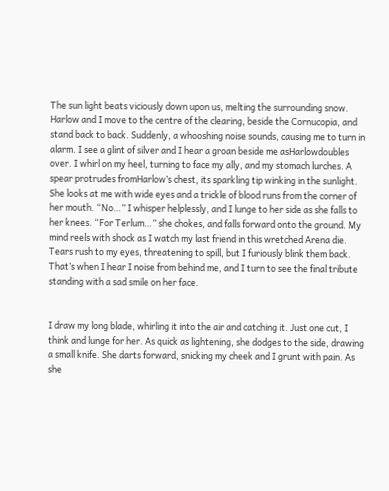The sun light beats viciously down upon us, melting the surrounding snow. Harlow and I move to the centre of the clearing, beside the Cornucopia, and stand back to back. Suddenly, a whooshing noise sounds, causing me to turn in alarm. I see a glint of silver and I hear a groan beside me asHarlowdoubles over. I whirl on my heel, turning to face my ally, and my stomach lurches. A spear protrudes fromHarlow’s chest, its sparkling tip winking in the sunlight. She looks at me with wide eyes and a trickle of blood runs from the corner of her mouth. “No…” I whisper helplessly, and I lunge to her side as she falls to her knees. “For Terlum…” she chokes, and falls forward onto the ground. My mind reels with shock as I watch my last friend in this wretched Arena die. Tears rush to my eyes, threatening to spill, but I furiously blink them back. That’s when I hear I noise from behind me, and I turn to see the final tribute standing with a sad smile on her face.


I draw my long blade, whirling it into the air and catching it. Just one cut, I think and lunge for her. As quick as lightening, she dodges to the side, drawing a small knife. She darts forward, snicking my cheek and I grunt with pain. As she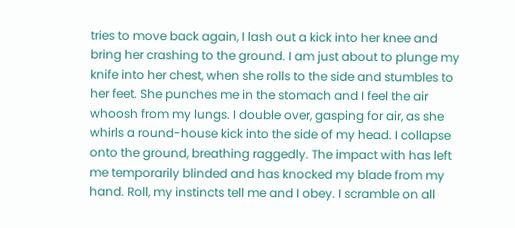tries to move back again, I lash out a kick into her knee and bring her crashing to the ground. I am just about to plunge my knife into her chest, when she rolls to the side and stumbles to her feet. She punches me in the stomach and I feel the air whoosh from my lungs. I double over, gasping for air, as she whirls a round-house kick into the side of my head. I collapse onto the ground, breathing raggedly. The impact with has left me temporarily blinded and has knocked my blade from my hand. Roll, my instincts tell me and I obey. I scramble on all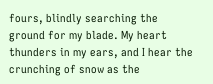fours, blindly searching the ground for my blade. My heart thunders in my ears, and I hear the crunching of snow as the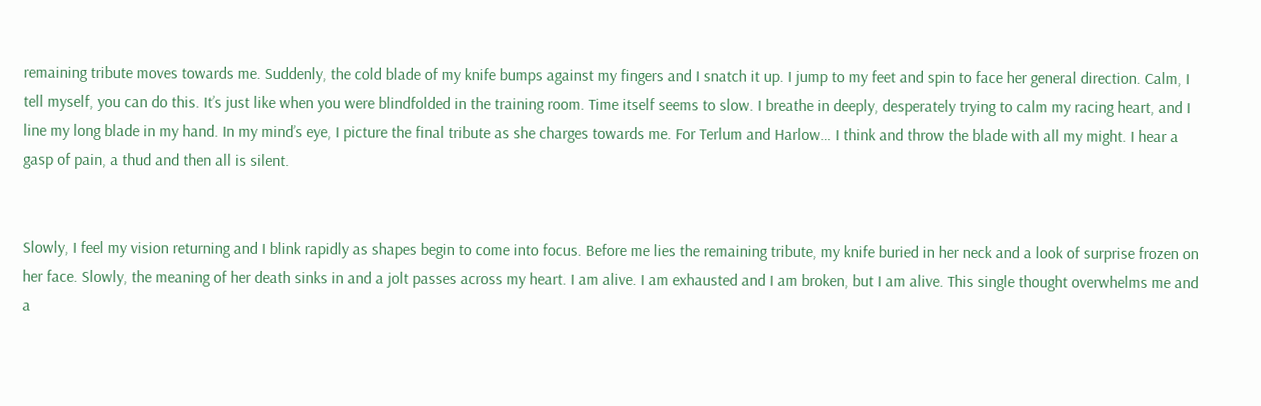remaining tribute moves towards me. Suddenly, the cold blade of my knife bumps against my fingers and I snatch it up. I jump to my feet and spin to face her general direction. Calm, I tell myself, you can do this. It’s just like when you were blindfolded in the training room. Time itself seems to slow. I breathe in deeply, desperately trying to calm my racing heart, and I line my long blade in my hand. In my mind’s eye, I picture the final tribute as she charges towards me. For Terlum and Harlow… I think and throw the blade with all my might. I hear a gasp of pain, a thud and then all is silent.


Slowly, I feel my vision returning and I blink rapidly as shapes begin to come into focus. Before me lies the remaining tribute, my knife buried in her neck and a look of surprise frozen on her face. Slowly, the meaning of her death sinks in and a jolt passes across my heart. I am alive. I am exhausted and I am broken, but I am alive. This single thought overwhelms me and a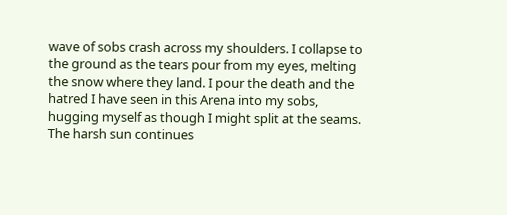wave of sobs crash across my shoulders. I collapse to the ground as the tears pour from my eyes, melting the snow where they land. I pour the death and the hatred I have seen in this Arena into my sobs, hugging myself as though I might split at the seams. The harsh sun continues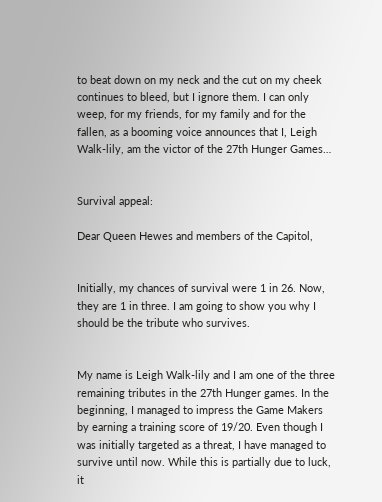to beat down on my neck and the cut on my cheek continues to bleed, but I ignore them. I can only weep, for my friends, for my family and for the fallen, as a booming voice announces that I, Leigh Walk-lily, am the victor of the 27th Hunger Games…


Survival appeal:

Dear Queen Hewes and members of the Capitol,


Initially, my chances of survival were 1 in 26. Now, they are 1 in three. I am going to show you why I should be the tribute who survives.


My name is Leigh Walk-lily and I am one of the three remaining tributes in the 27th Hunger games. In the beginning, I managed to impress the Game Makers by earning a training score of 19/20. Even though I was initially targeted as a threat, I have managed to survive until now. While this is partially due to luck, it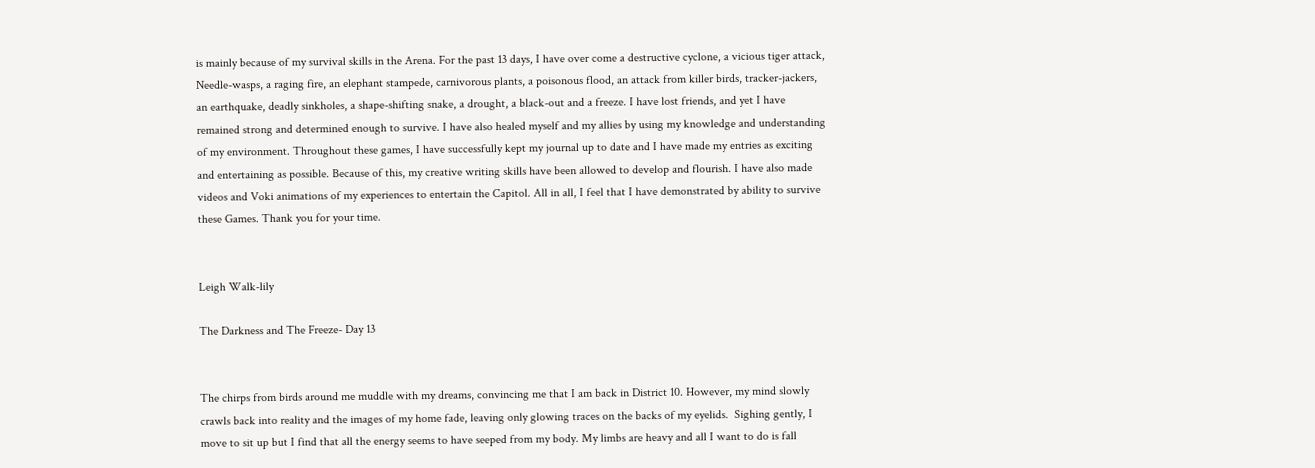is mainly because of my survival skills in the Arena. For the past 13 days, I have over come a destructive cyclone, a vicious tiger attack, Needle-wasps, a raging fire, an elephant stampede, carnivorous plants, a poisonous flood, an attack from killer birds, tracker-jackers, an earthquake, deadly sinkholes, a shape-shifting snake, a drought, a black-out and a freeze. I have lost friends, and yet I have remained strong and determined enough to survive. I have also healed myself and my allies by using my knowledge and understanding of my environment. Throughout these games, I have successfully kept my journal up to date and I have made my entries as exciting and entertaining as possible. Because of this, my creative writing skills have been allowed to develop and flourish. I have also made videos and Voki animations of my experiences to entertain the Capitol. All in all, I feel that I have demonstrated by ability to survive these Games. Thank you for your time.


Leigh Walk-lily

The Darkness and The Freeze- Day 13


The chirps from birds around me muddle with my dreams, convincing me that I am back in District 10. However, my mind slowly crawls back into reality and the images of my home fade, leaving only glowing traces on the backs of my eyelids.  Sighing gently, I move to sit up but I find that all the energy seems to have seeped from my body. My limbs are heavy and all I want to do is fall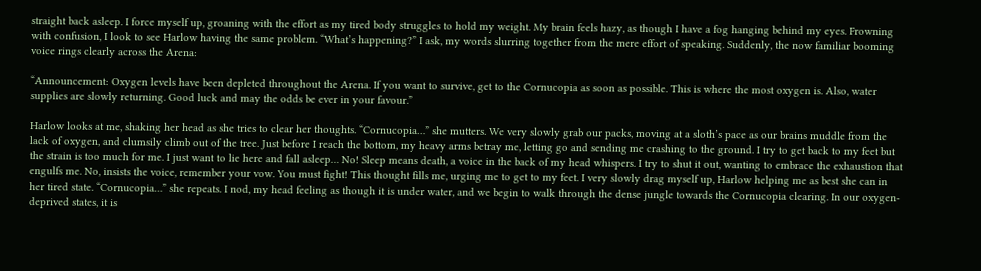straight back asleep. I force myself up, groaning with the effort as my tired body struggles to hold my weight. My brain feels hazy, as though I have a fog hanging behind my eyes. Frowning with confusion, I look to see Harlow having the same problem. “What’s happening?” I ask, my words slurring together from the mere effort of speaking. Suddenly, the now familiar booming voice rings clearly across the Arena:

“Announcement: Oxygen levels have been depleted throughout the Arena. If you want to survive, get to the Cornucopia as soon as possible. This is where the most oxygen is. Also, water supplies are slowly returning. Good luck and may the odds be ever in your favour.”

Harlow looks at me, shaking her head as she tries to clear her thoughts. “Cornucopia…” she mutters. We very slowly grab our packs, moving at a sloth’s pace as our brains muddle from the lack of oxygen, and clumsily climb out of the tree. Just before I reach the bottom, my heavy arms betray me, letting go and sending me crashing to the ground. I try to get back to my feet but the strain is too much for me. I just want to lie here and fall asleep… No! Sleep means death, a voice in the back of my head whispers. I try to shut it out, wanting to embrace the exhaustion that engulfs me. No, insists the voice, remember your vow. You must fight! This thought fills me, urging me to get to my feet. I very slowly drag myself up, Harlow helping me as best she can in her tired state. “Cornucopia…” she repeats. I nod, my head feeling as though it is under water, and we begin to walk through the dense jungle towards the Cornucopia clearing. In our oxygen-deprived states, it is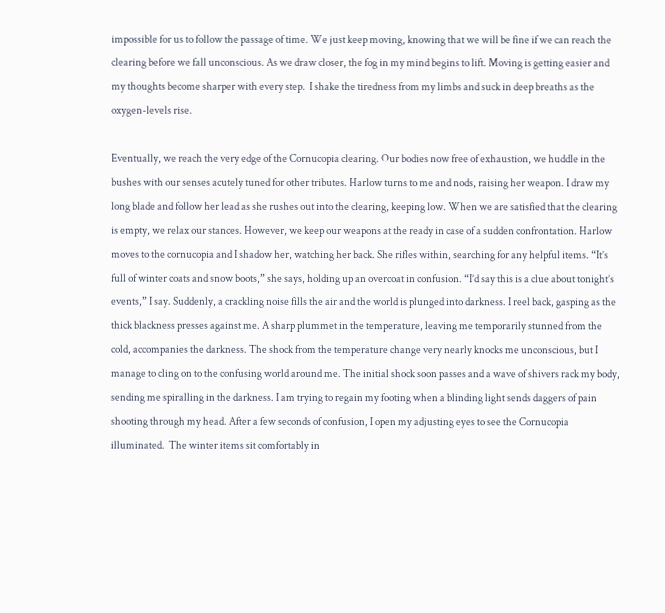impossible for us to follow the passage of time. We just keep moving, knowing that we will be fine if we can reach the clearing before we fall unconscious. As we draw closer, the fog in my mind begins to lift. Moving is getting easier and my thoughts become sharper with every step.  I shake the tiredness from my limbs and suck in deep breaths as the oxygen-levels rise.

Eventually, we reach the very edge of the Cornucopia clearing. Our bodies now free of exhaustion, we huddle in the bushes with our senses acutely tuned for other tributes. Harlow turns to me and nods, raising her weapon. I draw my long blade and follow her lead as she rushes out into the clearing, keeping low. When we are satisfied that the clearing is empty, we relax our stances. However, we keep our weapons at the ready in case of a sudden confrontation. Harlow moves to the cornucopia and I shadow her, watching her back. She rifles within, searching for any helpful items. “It’s full of winter coats and snow boots,” she says, holding up an overcoat in confusion. “I’d say this is a clue about tonight’s events,” I say. Suddenly, a crackling noise fills the air and the world is plunged into darkness. I reel back, gasping as the thick blackness presses against me. A sharp plummet in the temperature, leaving me temporarily stunned from the cold, accompanies the darkness. The shock from the temperature change very nearly knocks me unconscious, but I manage to cling on to the confusing world around me. The initial shock soon passes and a wave of shivers rack my body, sending me spiralling in the darkness. I am trying to regain my footing when a blinding light sends daggers of pain shooting through my head. After a few seconds of confusion, I open my adjusting eyes to see the Cornucopia illuminated.  The winter items sit comfortably in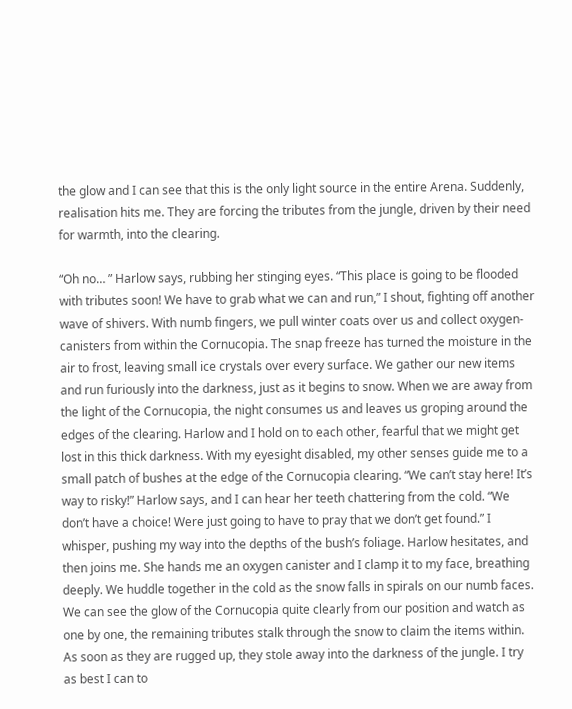the glow and I can see that this is the only light source in the entire Arena. Suddenly, realisation hits me. They are forcing the tributes from the jungle, driven by their need for warmth, into the clearing.

“Oh no… ” Harlow says, rubbing her stinging eyes. “This place is going to be flooded with tributes soon! We have to grab what we can and run,” I shout, fighting off another wave of shivers. With numb fingers, we pull winter coats over us and collect oxygen-canisters from within the Cornucopia. The snap freeze has turned the moisture in the air to frost, leaving small ice crystals over every surface. We gather our new items and run furiously into the darkness, just as it begins to snow. When we are away from the light of the Cornucopia, the night consumes us and leaves us groping around the edges of the clearing. Harlow and I hold on to each other, fearful that we might get lost in this thick darkness. With my eyesight disabled, my other senses guide me to a small patch of bushes at the edge of the Cornucopia clearing. “We can’t stay here! It’s way to risky!” Harlow says, and I can hear her teeth chattering from the cold. “We don’t have a choice! Were just going to have to pray that we don’t get found.” I whisper, pushing my way into the depths of the bush’s foliage. Harlow hesitates, and then joins me. She hands me an oxygen canister and I clamp it to my face, breathing deeply. We huddle together in the cold as the snow falls in spirals on our numb faces. We can see the glow of the Cornucopia quite clearly from our position and watch as one by one, the remaining tributes stalk through the snow to claim the items within. As soon as they are rugged up, they stole away into the darkness of the jungle. I try as best I can to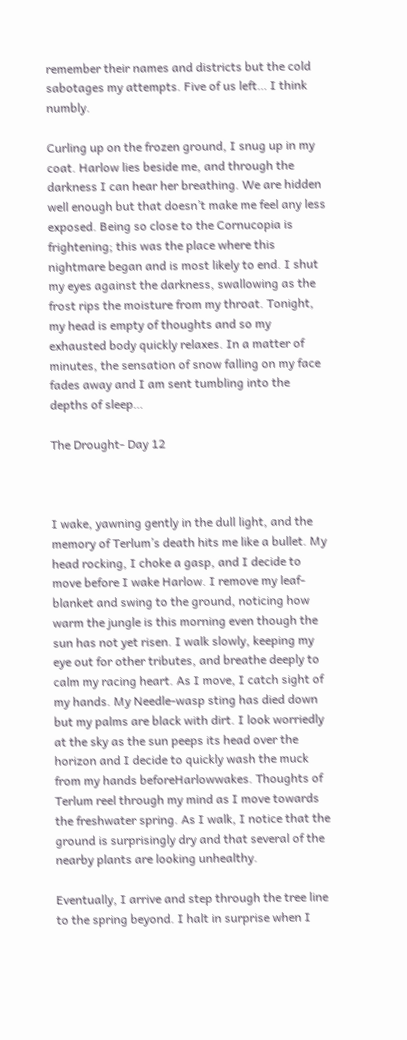remember their names and districts but the cold sabotages my attempts. Five of us left… I think numbly.

Curling up on the frozen ground, I snug up in my coat. Harlow lies beside me, and through the darkness I can hear her breathing. We are hidden well enough but that doesn’t make me feel any less exposed. Being so close to the Cornucopia is frightening; this was the place where this nightmare began and is most likely to end. I shut my eyes against the darkness, swallowing as the frost rips the moisture from my throat. Tonight, my head is empty of thoughts and so my exhausted body quickly relaxes. In a matter of minutes, the sensation of snow falling on my face fades away and I am sent tumbling into the depths of sleep…

The Drought- Day 12



I wake, yawning gently in the dull light, and the memory of Terlum’s death hits me like a bullet. My head rocking, I choke a gasp, and I decide to move before I wake Harlow. I remove my leaf-blanket and swing to the ground, noticing how warm the jungle is this morning even though the sun has not yet risen. I walk slowly, keeping my eye out for other tributes, and breathe deeply to calm my racing heart. As I move, I catch sight of my hands. My Needle-wasp sting has died down but my palms are black with dirt. I look worriedly at the sky as the sun peeps its head over the horizon and I decide to quickly wash the muck from my hands beforeHarlowwakes. Thoughts of Terlum reel through my mind as I move towards the freshwater spring. As I walk, I notice that the ground is surprisingly dry and that several of the nearby plants are looking unhealthy.

Eventually, I arrive and step through the tree line to the spring beyond. I halt in surprise when I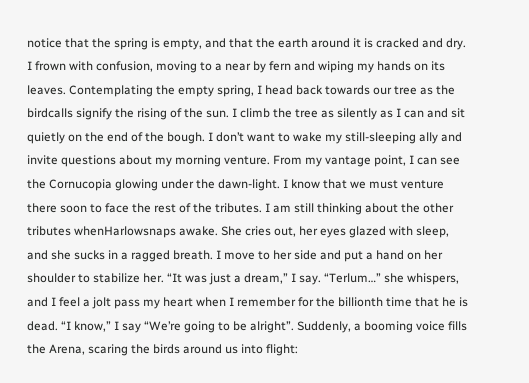notice that the spring is empty, and that the earth around it is cracked and dry. I frown with confusion, moving to a near by fern and wiping my hands on its leaves. Contemplating the empty spring, I head back towards our tree as the birdcalls signify the rising of the sun. I climb the tree as silently as I can and sit quietly on the end of the bough. I don’t want to wake my still-sleeping ally and invite questions about my morning venture. From my vantage point, I can see the Cornucopia glowing under the dawn-light. I know that we must venture there soon to face the rest of the tributes. I am still thinking about the other tributes whenHarlowsnaps awake. She cries out, her eyes glazed with sleep, and she sucks in a ragged breath. I move to her side and put a hand on her shoulder to stabilize her. “It was just a dream,” I say. “Terlum…” she whispers, and I feel a jolt pass my heart when I remember for the billionth time that he is dead. “I know,” I say “We’re going to be alright”. Suddenly, a booming voice fills the Arena, scaring the birds around us into flight: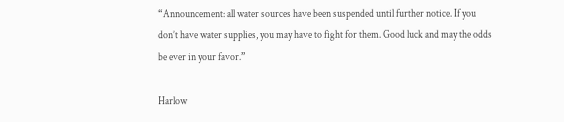“Announcement: all water sources have been suspended until further notice. If you don’t have water supplies, you may have to fight for them. Good luck and may the odds be ever in your favor.”

Harlow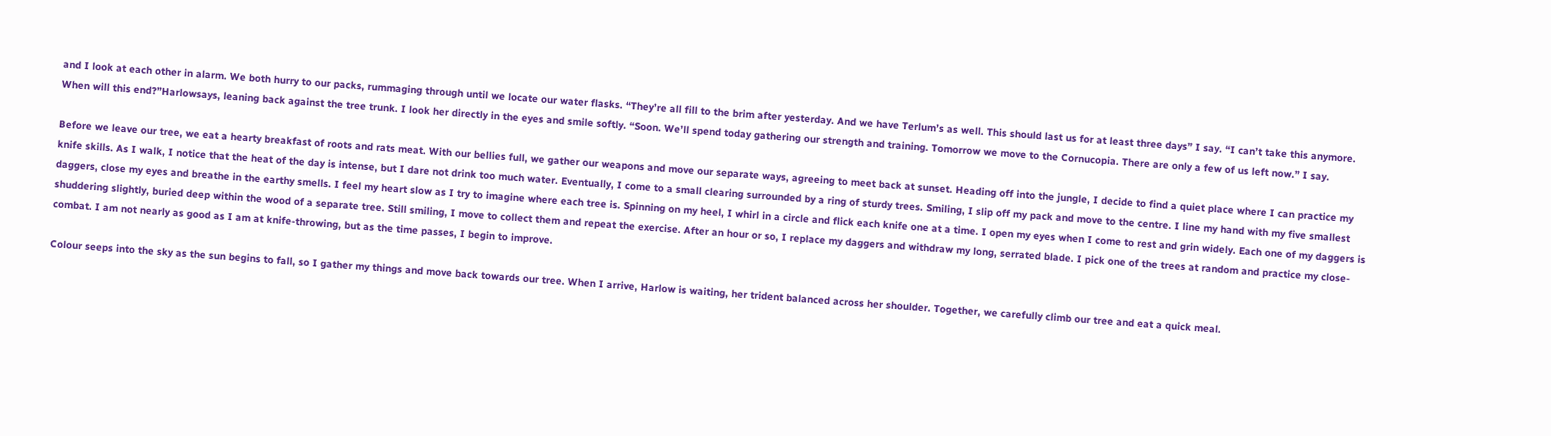and I look at each other in alarm. We both hurry to our packs, rummaging through until we locate our water flasks. “They’re all fill to the brim after yesterday. And we have Terlum’s as well. This should last us for at least three days” I say. “I can’t take this anymore. When will this end?”Harlowsays, leaning back against the tree trunk. I look her directly in the eyes and smile softly. “Soon. We’ll spend today gathering our strength and training. Tomorrow we move to the Cornucopia. There are only a few of us left now.” I say.

Before we leave our tree, we eat a hearty breakfast of roots and rats meat. With our bellies full, we gather our weapons and move our separate ways, agreeing to meet back at sunset. Heading off into the jungle, I decide to find a quiet place where I can practice my knife skills. As I walk, I notice that the heat of the day is intense, but I dare not drink too much water. Eventually, I come to a small clearing surrounded by a ring of sturdy trees. Smiling, I slip off my pack and move to the centre. I line my hand with my five smallest daggers, close my eyes and breathe in the earthy smells. I feel my heart slow as I try to imagine where each tree is. Spinning on my heel, I whirl in a circle and flick each knife one at a time. I open my eyes when I come to rest and grin widely. Each one of my daggers is shuddering slightly, buried deep within the wood of a separate tree. Still smiling, I move to collect them and repeat the exercise. After an hour or so, I replace my daggers and withdraw my long, serrated blade. I pick one of the trees at random and practice my close-combat. I am not nearly as good as I am at knife-throwing, but as the time passes, I begin to improve.

Colour seeps into the sky as the sun begins to fall, so I gather my things and move back towards our tree. When I arrive, Harlow is waiting, her trident balanced across her shoulder. Together, we carefully climb our tree and eat a quick meal.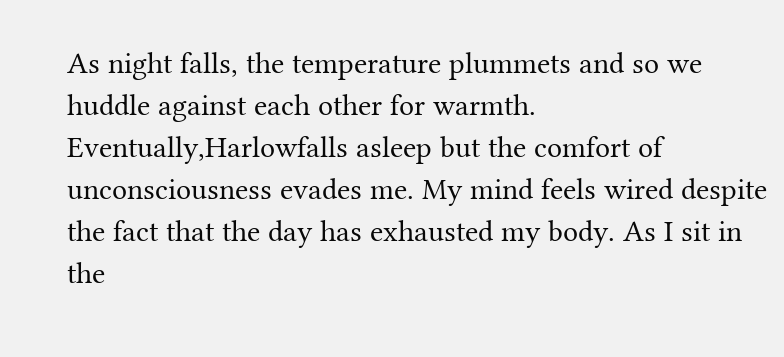As night falls, the temperature plummets and so we huddle against each other for warmth. Eventually,Harlowfalls asleep but the comfort of unconsciousness evades me. My mind feels wired despite the fact that the day has exhausted my body. As I sit in the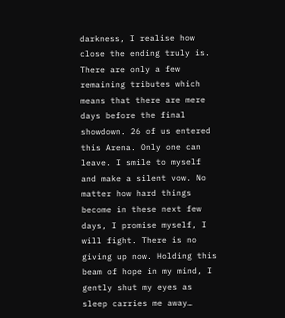darkness, I realise how close the ending truly is. There are only a few remaining tributes which means that there are mere days before the final showdown. 26 of us entered this Arena. Only one can leave. I smile to myself and make a silent vow. No matter how hard things become in these next few days, I promise myself, I will fight. There is no giving up now. Holding this beam of hope in my mind, I gently shut my eyes as sleep carries me away…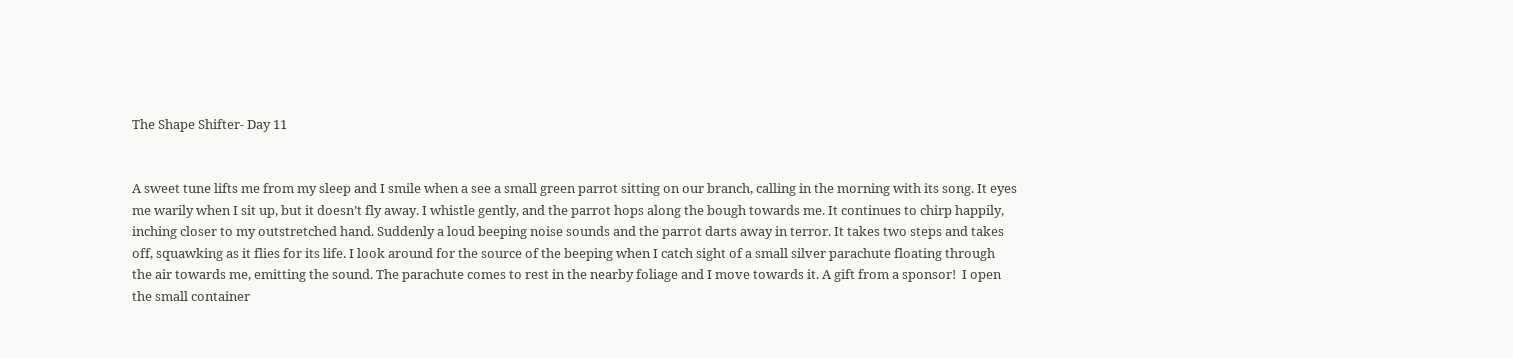The Shape Shifter- Day 11


A sweet tune lifts me from my sleep and I smile when a see a small green parrot sitting on our branch, calling in the morning with its song. It eyes me warily when I sit up, but it doesn’t fly away. I whistle gently, and the parrot hops along the bough towards me. It continues to chirp happily, inching closer to my outstretched hand. Suddenly a loud beeping noise sounds and the parrot darts away in terror. It takes two steps and takes off, squawking as it flies for its life. I look around for the source of the beeping when I catch sight of a small silver parachute floating through the air towards me, emitting the sound. The parachute comes to rest in the nearby foliage and I move towards it. A gift from a sponsor!  I open the small container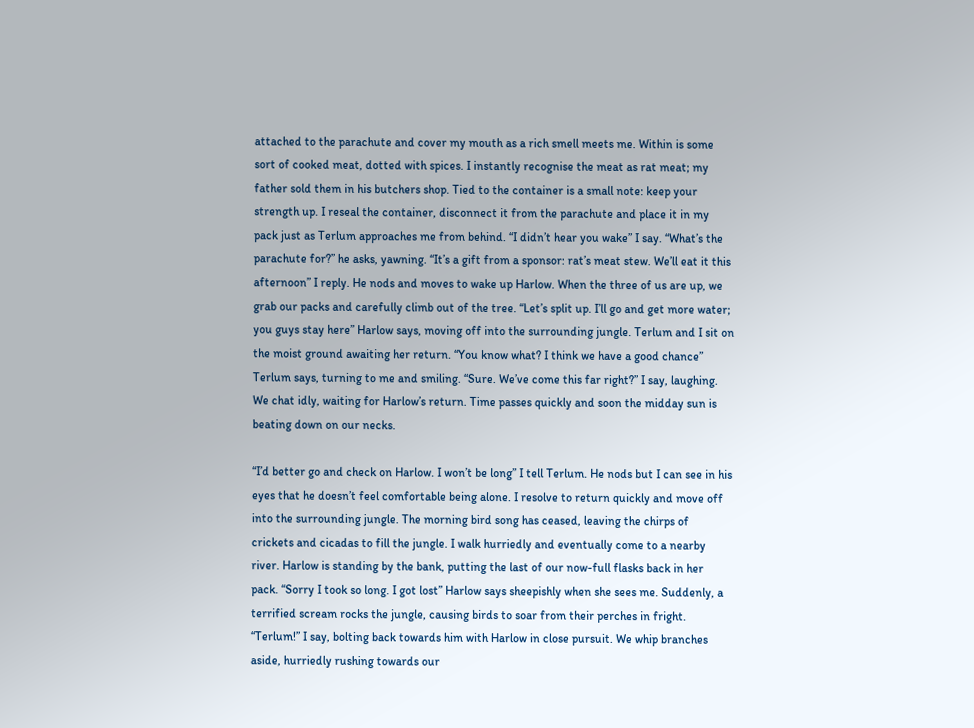attached to the parachute and cover my mouth as a rich smell meets me. Within is some sort of cooked meat, dotted with spices. I instantly recognise the meat as rat meat; my father sold them in his butchers shop. Tied to the container is a small note: keep your strength up. I reseal the container, disconnect it from the parachute and place it in my pack just as Terlum approaches me from behind. “I didn’t hear you wake” I say. “What’s the parachute for?” he asks, yawning. “It’s a gift from a sponsor: rat’s meat stew. We’ll eat it this afternoon” I reply. He nods and moves to wake up Harlow. When the three of us are up, we grab our packs and carefully climb out of the tree. “Let’s split up. I’ll go and get more water; you guys stay here” Harlow says, moving off into the surrounding jungle. Terlum and I sit on the moist ground awaiting her return. “You know what? I think we have a good chance” Terlum says, turning to me and smiling. “Sure. We’ve come this far right?” I say, laughing. We chat idly, waiting for Harlow’s return. Time passes quickly and soon the midday sun is beating down on our necks.

“I’d better go and check on Harlow. I won’t be long” I tell Terlum. He nods but I can see in his eyes that he doesn’t feel comfortable being alone. I resolve to return quickly and move off into the surrounding jungle. The morning bird song has ceased, leaving the chirps of crickets and cicadas to fill the jungle. I walk hurriedly and eventually come to a nearby river. Harlow is standing by the bank, putting the last of our now-full flasks back in her pack. “Sorry I took so long. I got lost” Harlow says sheepishly when she sees me. Suddenly, a terrified scream rocks the jungle, causing birds to soar from their perches in fright. “Terlum!” I say, bolting back towards him with Harlow in close pursuit. We whip branches aside, hurriedly rushing towards our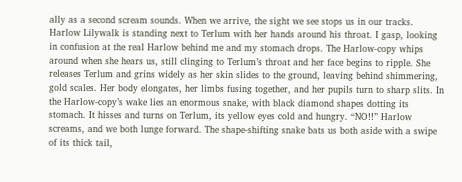ally as a second scream sounds. When we arrive, the sight we see stops us in our tracks.  Harlow Lilywalk is standing next to Terlum with her hands around his throat. I gasp, looking in confusion at the real Harlow behind me and my stomach drops. The Harlow-copy whips around when she hears us, still clinging to Terlum’s throat and her face begins to ripple. She releases Terlum and grins widely as her skin slides to the ground, leaving behind shimmering, gold scales. Her body elongates, her limbs fusing together, and her pupils turn to sharp slits. In the Harlow-copy’s wake lies an enormous snake, with black diamond shapes dotting its stomach. It hisses and turns on Terlum, its yellow eyes cold and hungry. “NO!!” Harlow screams, and we both lunge forward. The shape-shifting snake bats us both aside with a swipe of its thick tail,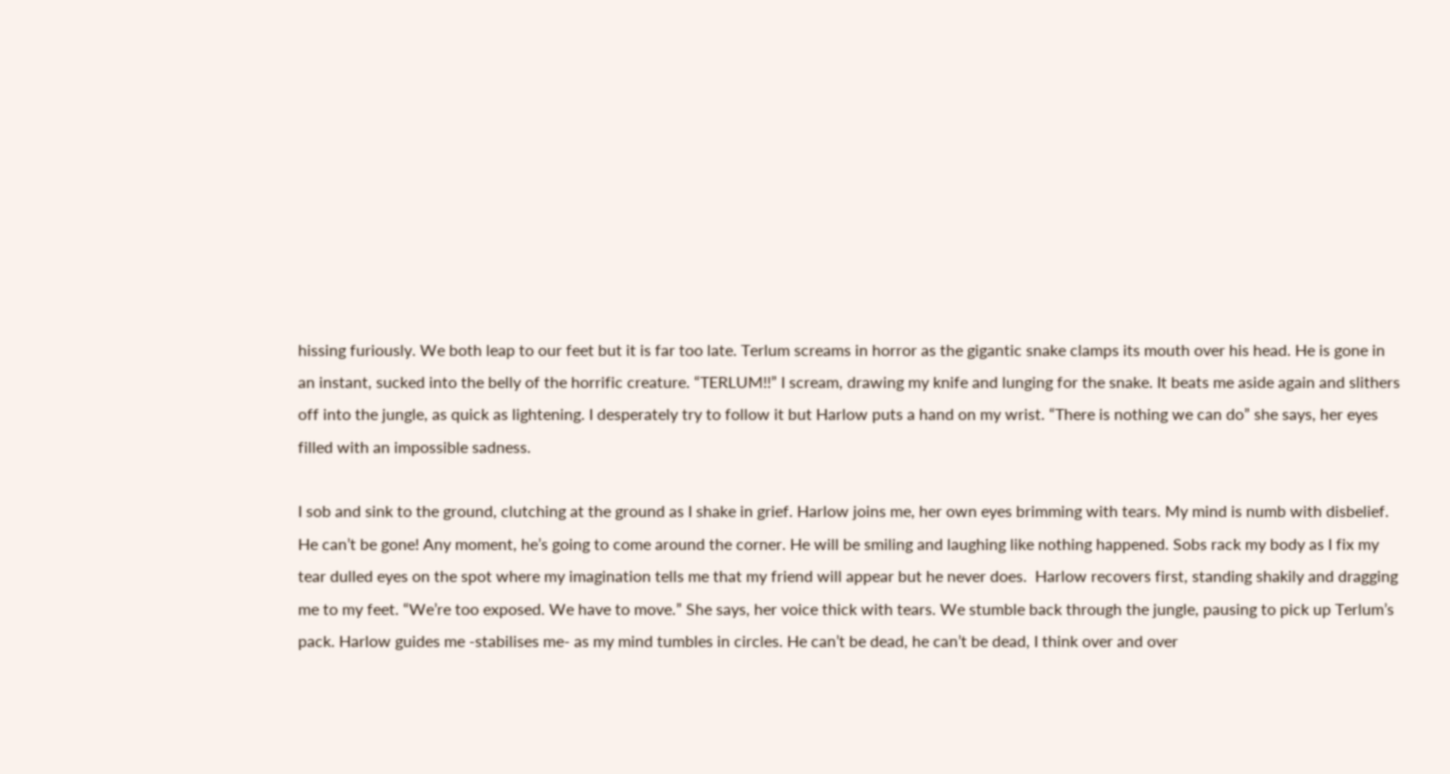hissing furiously. We both leap to our feet but it is far too late. Terlum screams in horror as the gigantic snake clamps its mouth over his head. He is gone in an instant, sucked into the belly of the horrific creature. “TERLUM!!” I scream, drawing my knife and lunging for the snake. It beats me aside again and slithers off into the jungle, as quick as lightening. I desperately try to follow it but Harlow puts a hand on my wrist. “There is nothing we can do” she says, her eyes filled with an impossible sadness.

I sob and sink to the ground, clutching at the ground as I shake in grief. Harlow joins me, her own eyes brimming with tears. My mind is numb with disbelief. He can’t be gone! Any moment, he’s going to come around the corner. He will be smiling and laughing like nothing happened. Sobs rack my body as I fix my tear dulled eyes on the spot where my imagination tells me that my friend will appear but he never does.  Harlow recovers first, standing shakily and dragging me to my feet. “We’re too exposed. We have to move.” She says, her voice thick with tears. We stumble back through the jungle, pausing to pick up Terlum’s pack. Harlow guides me -stabilises me- as my mind tumbles in circles. He can’t be dead, he can’t be dead, I think over and over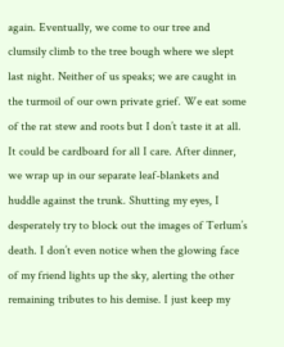again. Eventually, we come to our tree and clumsily climb to the tree bough where we slept last night. Neither of us speaks; we are caught in the turmoil of our own private grief. We eat some of the rat stew and roots but I don’t taste it at all. It could be cardboard for all I care. After dinner, we wrap up in our separate leaf-blankets and huddle against the trunk. Shutting my eyes, I desperately try to block out the images of Terlum’s death. I don’t even notice when the glowing face of my friend lights up the sky, alerting the other remaining tributes to his demise. I just keep my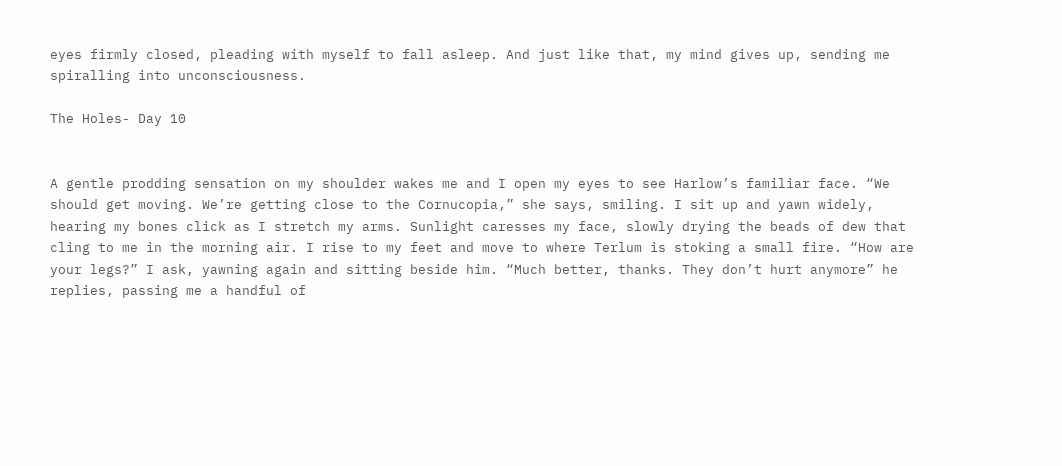eyes firmly closed, pleading with myself to fall asleep. And just like that, my mind gives up, sending me spiralling into unconsciousness.

The Holes- Day 10


A gentle prodding sensation on my shoulder wakes me and I open my eyes to see Harlow’s familiar face. “We should get moving. We’re getting close to the Cornucopia,” she says, smiling. I sit up and yawn widely, hearing my bones click as I stretch my arms. Sunlight caresses my face, slowly drying the beads of dew that cling to me in the morning air. I rise to my feet and move to where Terlum is stoking a small fire. “How are your legs?” I ask, yawning again and sitting beside him. “Much better, thanks. They don’t hurt anymore” he replies, passing me a handful of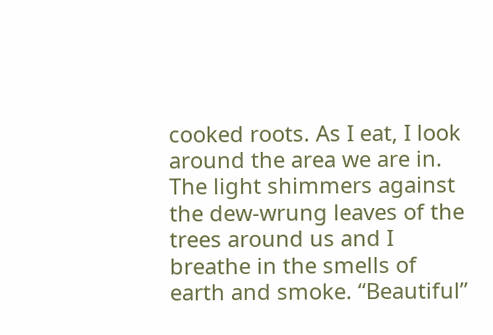cooked roots. As I eat, I look around the area we are in. The light shimmers against the dew-wrung leaves of the trees around us and I breathe in the smells of earth and smoke. “Beautiful”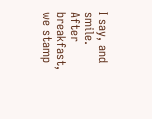I say, and smile. After breakfast, we stamp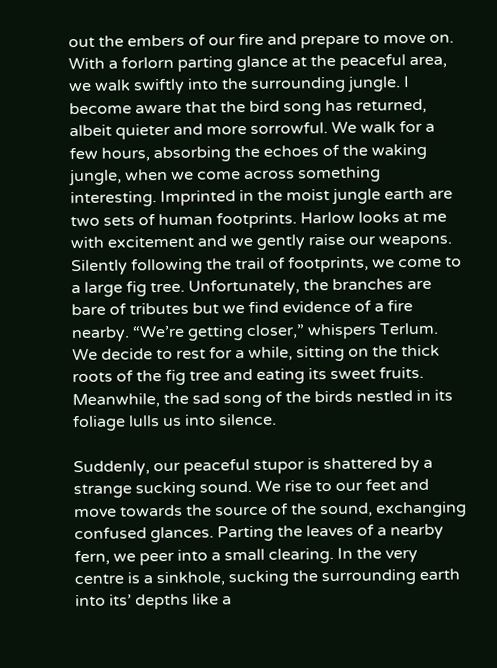out the embers of our fire and prepare to move on. With a forlorn parting glance at the peaceful area, we walk swiftly into the surrounding jungle. I become aware that the bird song has returned, albeit quieter and more sorrowful. We walk for a few hours, absorbing the echoes of the waking jungle, when we come across something interesting. Imprinted in the moist jungle earth are two sets of human footprints. Harlow looks at me with excitement and we gently raise our weapons. Silently following the trail of footprints, we come to a large fig tree. Unfortunately, the branches are bare of tributes but we find evidence of a fire nearby. “We’re getting closer,” whispers Terlum. We decide to rest for a while, sitting on the thick roots of the fig tree and eating its sweet fruits. Meanwhile, the sad song of the birds nestled in its foliage lulls us into silence.

Suddenly, our peaceful stupor is shattered by a strange sucking sound. We rise to our feet and move towards the source of the sound, exchanging confused glances. Parting the leaves of a nearby fern, we peer into a small clearing. In the very centre is a sinkhole, sucking the surrounding earth into its’ depths like a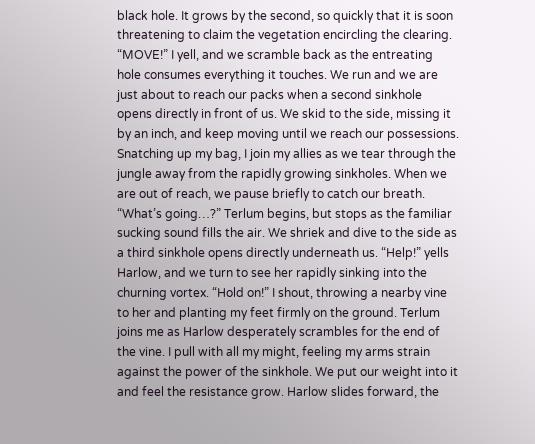black hole. It grows by the second, so quickly that it is soon threatening to claim the vegetation encircling the clearing. “MOVE!” I yell, and we scramble back as the entreating hole consumes everything it touches. We run and we are just about to reach our packs when a second sinkhole opens directly in front of us. We skid to the side, missing it by an inch, and keep moving until we reach our possessions. Snatching up my bag, I join my allies as we tear through the jungle away from the rapidly growing sinkholes. When we are out of reach, we pause briefly to catch our breath. “What’s going…?” Terlum begins, but stops as the familiar sucking sound fills the air. We shriek and dive to the side as a third sinkhole opens directly underneath us. “Help!” yells Harlow, and we turn to see her rapidly sinking into the churning vortex. “Hold on!” I shout, throwing a nearby vine to her and planting my feet firmly on the ground. Terlum joins me as Harlow desperately scrambles for the end of the vine. I pull with all my might, feeling my arms strain against the power of the sinkhole. We put our weight into it and feel the resistance grow. Harlow slides forward, the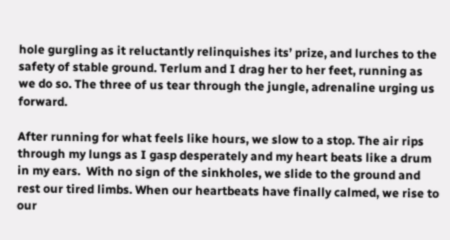hole gurgling as it reluctantly relinquishes its’ prize, and lurches to the safety of stable ground. Terlum and I drag her to her feet, running as we do so. The three of us tear through the jungle, adrenaline urging us forward.

After running for what feels like hours, we slow to a stop. The air rips through my lungs as I gasp desperately and my heart beats like a drum in my ears.  With no sign of the sinkholes, we slide to the ground and rest our tired limbs. When our heartbeats have finally calmed, we rise to our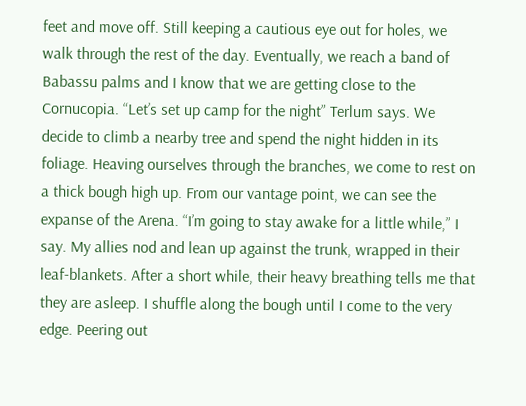feet and move off. Still keeping a cautious eye out for holes, we walk through the rest of the day. Eventually, we reach a band of Babassu palms and I know that we are getting close to the Cornucopia. “Let’s set up camp for the night” Terlum says. We decide to climb a nearby tree and spend the night hidden in its foliage. Heaving ourselves through the branches, we come to rest on a thick bough high up. From our vantage point, we can see the expanse of the Arena. “I’m going to stay awake for a little while,” I say. My allies nod and lean up against the trunk, wrapped in their leaf-blankets. After a short while, their heavy breathing tells me that they are asleep. I shuffle along the bough until I come to the very edge. Peering out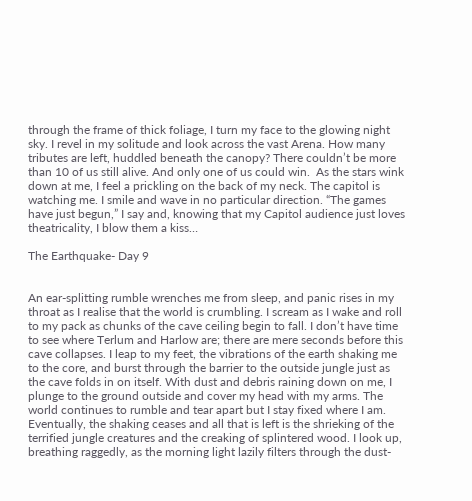through the frame of thick foliage, I turn my face to the glowing night sky. I revel in my solitude and look across the vast Arena. How many tributes are left, huddled beneath the canopy? There couldn’t be more than 10 of us still alive. And only one of us could win.  As the stars wink down at me, I feel a prickling on the back of my neck. The capitol is watching me. I smile and wave in no particular direction. “The games have just begun,” I say and, knowing that my Capitol audience just loves theatricality, I blow them a kiss…

The Earthquake- Day 9


An ear-splitting rumble wrenches me from sleep, and panic rises in my throat as I realise that the world is crumbling. I scream as I wake and roll to my pack as chunks of the cave ceiling begin to fall. I don’t have time to see where Terlum and Harlow are; there are mere seconds before this cave collapses. I leap to my feet, the vibrations of the earth shaking me to the core, and burst through the barrier to the outside jungle just as the cave folds in on itself. With dust and debris raining down on me, I plunge to the ground outside and cover my head with my arms. The world continues to rumble and tear apart but I stay fixed where I am. Eventually, the shaking ceases and all that is left is the shrieking of the terrified jungle creatures and the creaking of splintered wood. I look up, breathing raggedly, as the morning light lazily filters through the dust-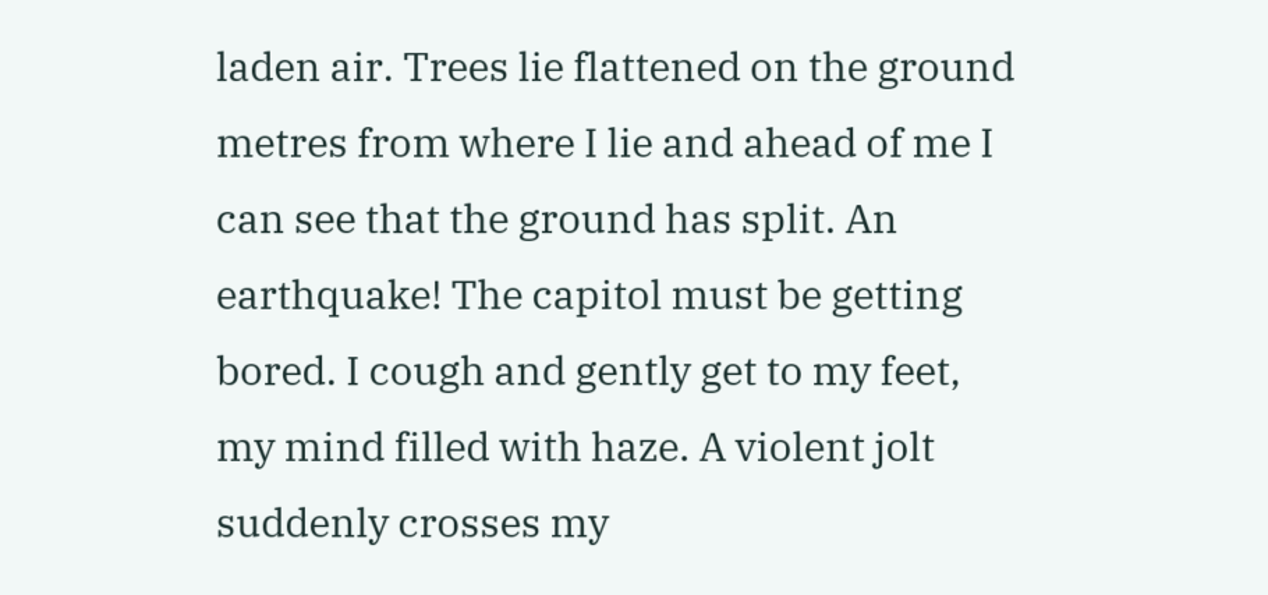laden air. Trees lie flattened on the ground metres from where I lie and ahead of me I can see that the ground has split. An earthquake! The capitol must be getting bored. I cough and gently get to my feet, my mind filled with haze. A violent jolt suddenly crosses my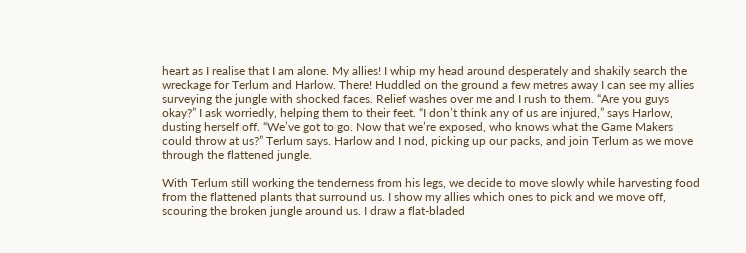heart as I realise that I am alone. My allies! I whip my head around desperately and shakily search the wreckage for Terlum and Harlow. There! Huddled on the ground a few metres away I can see my allies surveying the jungle with shocked faces. Relief washes over me and I rush to them. “Are you guys okay?” I ask worriedly, helping them to their feet. “I don’t think any of us are injured,” says Harlow, dusting herself off. “We’ve got to go. Now that we’re exposed, who knows what the Game Makers could throw at us?” Terlum says. Harlow and I nod, picking up our packs, and join Terlum as we move through the flattened jungle.

With Terlum still working the tenderness from his legs, we decide to move slowly while harvesting food from the flattened plants that surround us. I show my allies which ones to pick and we move off, scouring the broken jungle around us. I draw a flat-bladed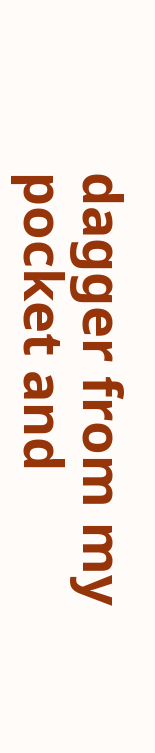dagger from my pocket and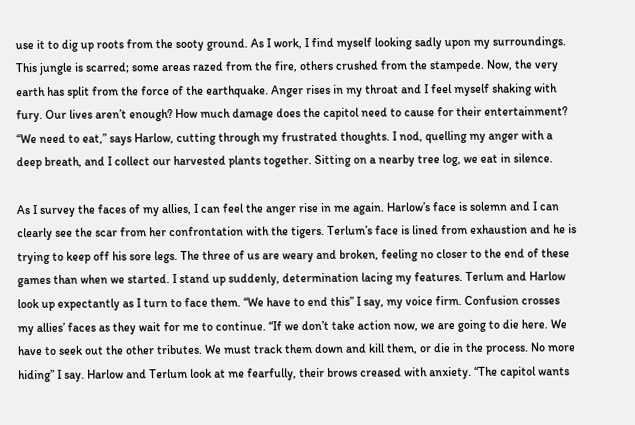use it to dig up roots from the sooty ground. As I work, I find myself looking sadly upon my surroundings. This jungle is scarred; some areas razed from the fire, others crushed from the stampede. Now, the very earth has split from the force of the earthquake. Anger rises in my throat and I feel myself shaking with fury. Our lives aren’t enough? How much damage does the capitol need to cause for their entertainment? “We need to eat,” says Harlow, cutting through my frustrated thoughts. I nod, quelling my anger with a deep breath, and I collect our harvested plants together. Sitting on a nearby tree log, we eat in silence.

As I survey the faces of my allies, I can feel the anger rise in me again. Harlow’s face is solemn and I can clearly see the scar from her confrontation with the tigers. Terlum’s face is lined from exhaustion and he is trying to keep off his sore legs. The three of us are weary and broken, feeling no closer to the end of these games than when we started. I stand up suddenly, determination lacing my features. Terlum and Harlow look up expectantly as I turn to face them. “We have to end this” I say, my voice firm. Confusion crosses my allies’ faces as they wait for me to continue. “If we don’t take action now, we are going to die here. We have to seek out the other tributes. We must track them down and kill them, or die in the process. No more hiding” I say. Harlow and Terlum look at me fearfully, their brows creased with anxiety. “The capitol wants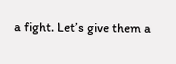a fight. Let’s give them a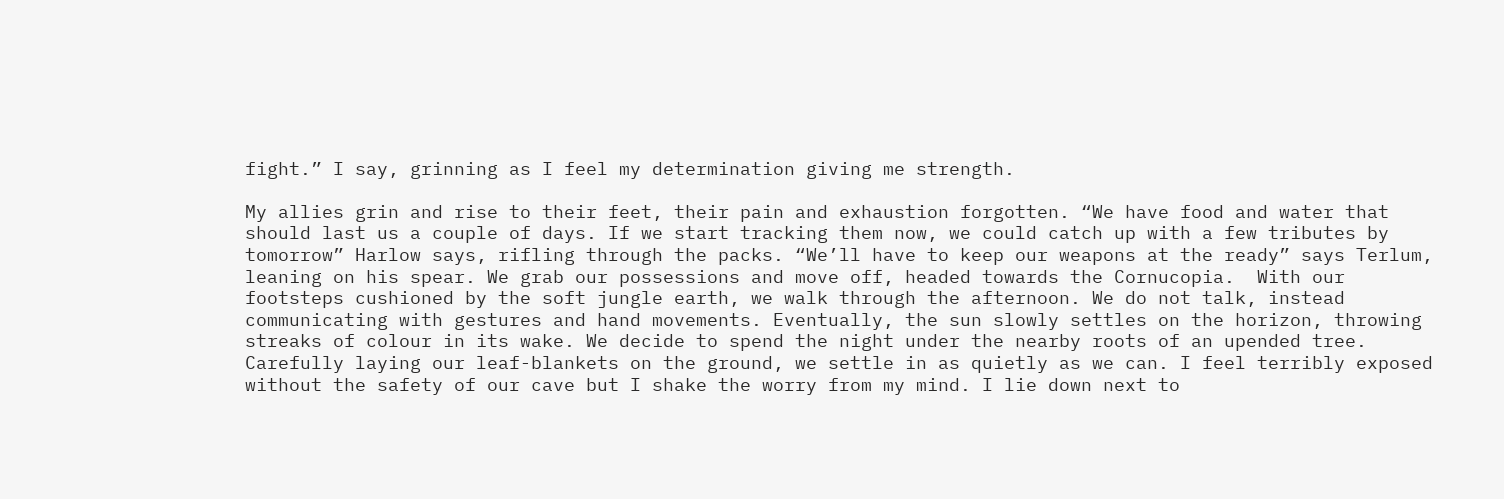fight.” I say, grinning as I feel my determination giving me strength.

My allies grin and rise to their feet, their pain and exhaustion forgotten. “We have food and water that should last us a couple of days. If we start tracking them now, we could catch up with a few tributes by tomorrow” Harlow says, rifling through the packs. “We’ll have to keep our weapons at the ready” says Terlum, leaning on his spear. We grab our possessions and move off, headed towards the Cornucopia.  With our footsteps cushioned by the soft jungle earth, we walk through the afternoon. We do not talk, instead communicating with gestures and hand movements. Eventually, the sun slowly settles on the horizon, throwing streaks of colour in its wake. We decide to spend the night under the nearby roots of an upended tree. Carefully laying our leaf-blankets on the ground, we settle in as quietly as we can. I feel terribly exposed without the safety of our cave but I shake the worry from my mind. I lie down next to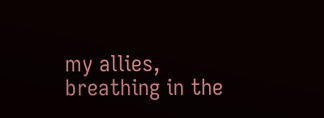my allies, breathing in the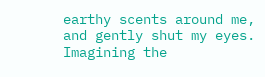earthy scents around me, and gently shut my eyes. Imagining the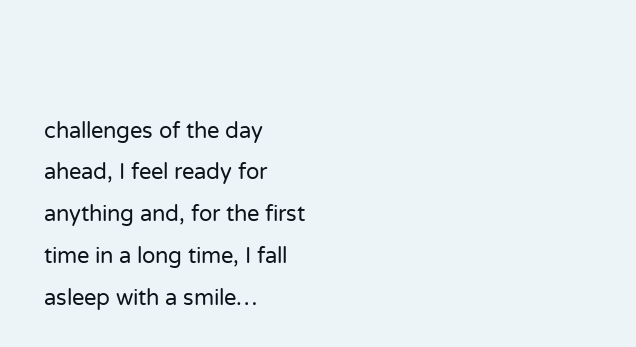challenges of the day ahead, I feel ready for anything and, for the first time in a long time, I fall asleep with a smile…